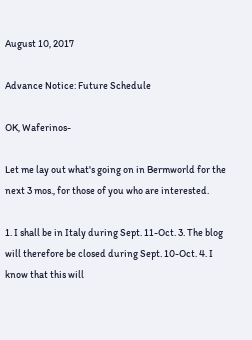August 10, 2017

Advance Notice: Future Schedule

OK, Waferinos-

Let me lay out what's going on in Bermworld for the next 3 mos., for those of you who are interested.

1. I shall be in Italy during Sept. 11-Oct. 3. The blog will therefore be closed during Sept. 10-Oct. 4. I know that this will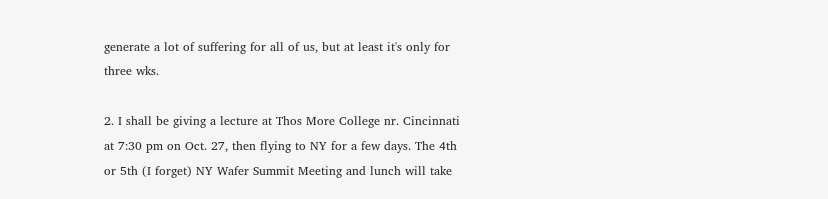generate a lot of suffering for all of us, but at least it's only for three wks.

2. I shall be giving a lecture at Thos More College nr. Cincinnati at 7:30 pm on Oct. 27, then flying to NY for a few days. The 4th or 5th (I forget) NY Wafer Summit Meeting and lunch will take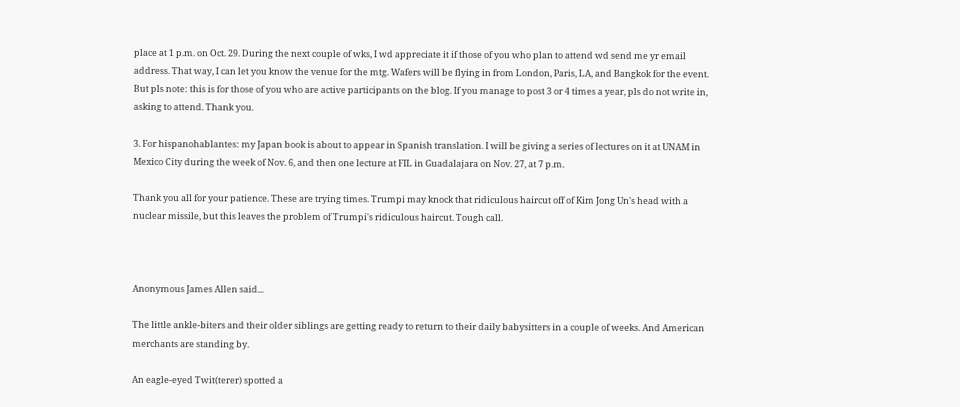place at 1 p.m. on Oct. 29. During the next couple of wks, I wd appreciate it if those of you who plan to attend wd send me yr email address. That way, I can let you know the venue for the mtg. Wafers will be flying in from London, Paris, LA, and Bangkok for the event. But pls note: this is for those of you who are active participants on the blog. If you manage to post 3 or 4 times a year, pls do not write in, asking to attend. Thank you.

3. For hispanohablantes: my Japan book is about to appear in Spanish translation. I will be giving a series of lectures on it at UNAM in Mexico City during the week of Nov. 6, and then one lecture at FIL in Guadalajara on Nov. 27, at 7 p.m.

Thank you all for your patience. These are trying times. Trumpi may knock that ridiculous haircut off of Kim Jong Un's head with a nuclear missile, but this leaves the problem of Trumpi's ridiculous haircut. Tough call.



Anonymous James Allen said...

The little ankle-biters and their older siblings are getting ready to return to their daily babysitters in a couple of weeks. And American merchants are standing by.

An eagle-eyed Twit(terer) spotted a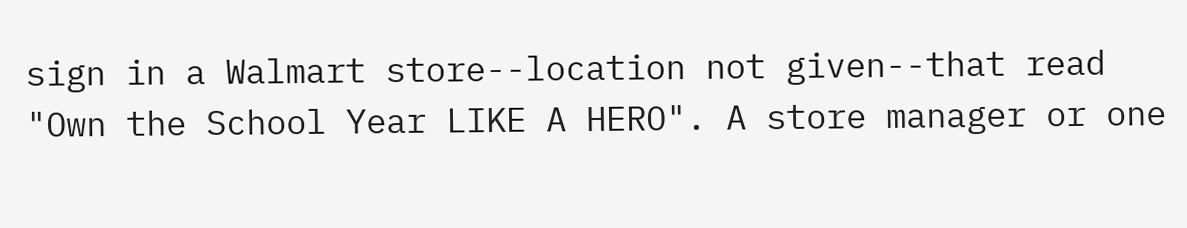sign in a Walmart store--location not given--that read "Own the School Year LIKE A HERO". A store manager or one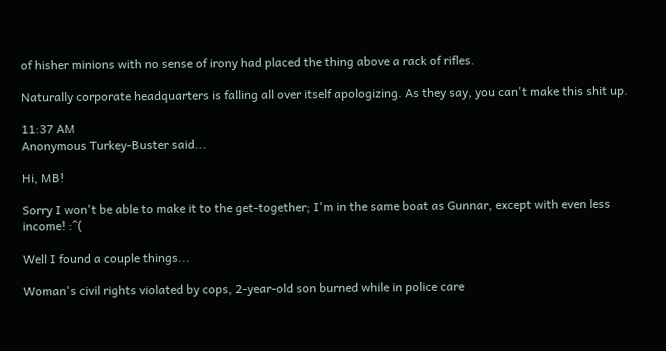of hisher minions with no sense of irony had placed the thing above a rack of rifles.

Naturally corporate headquarters is falling all over itself apologizing. As they say, you can't make this shit up.

11:37 AM
Anonymous Turkey-Buster said...

Hi, MB!

Sorry I won't be able to make it to the get-together; I'm in the same boat as Gunnar, except with even less income! :^(

Well I found a couple things...

Woman's civil rights violated by cops, 2-year-old son burned while in police care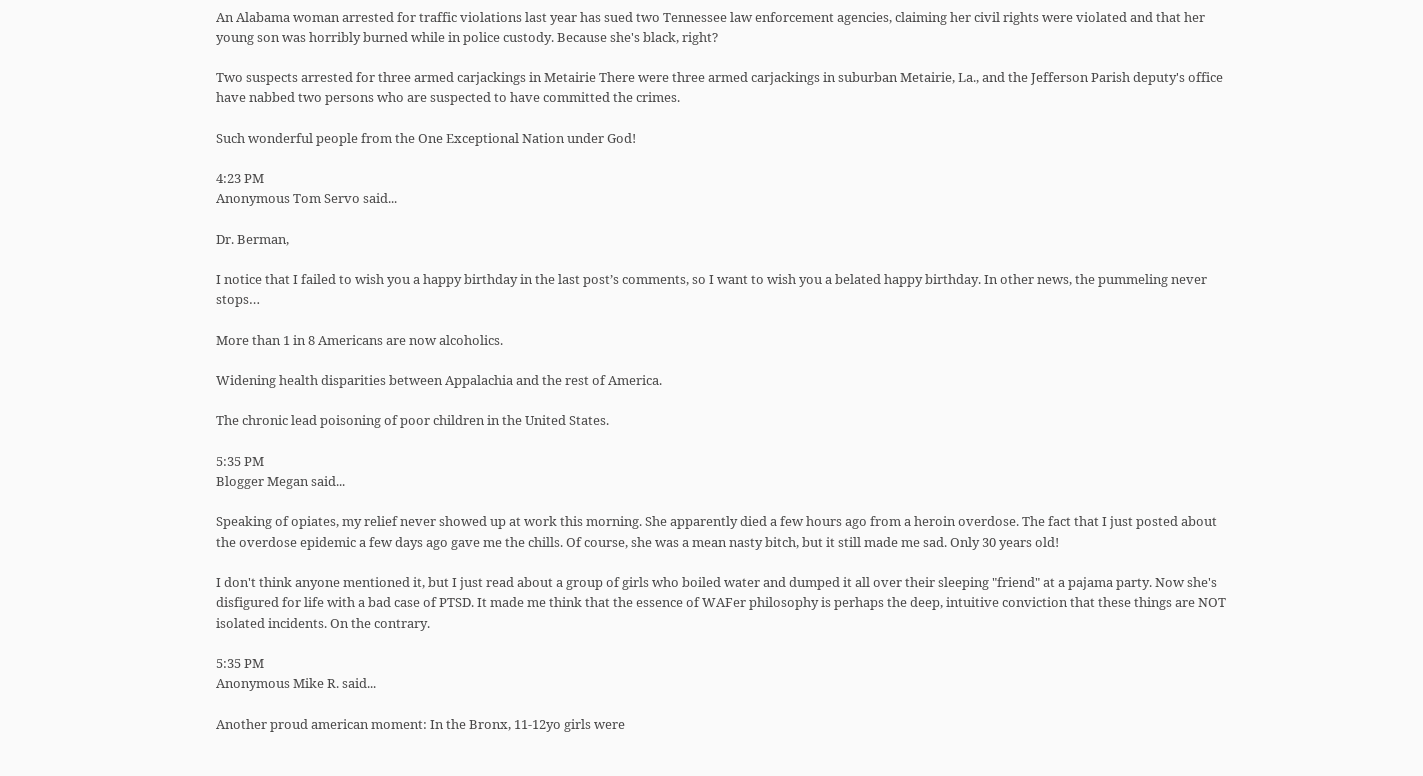An Alabama woman arrested for traffic violations last year has sued two Tennessee law enforcement agencies, claiming her civil rights were violated and that her young son was horribly burned while in police custody. Because she's black, right?

Two suspects arrested for three armed carjackings in Metairie There were three armed carjackings in suburban Metairie, La., and the Jefferson Parish deputy's office have nabbed two persons who are suspected to have committed the crimes.

Such wonderful people from the One Exceptional Nation under God!

4:23 PM
Anonymous Tom Servo said...

Dr. Berman,

I notice that I failed to wish you a happy birthday in the last post’s comments, so I want to wish you a belated happy birthday. In other news, the pummeling never stops…

More than 1 in 8 Americans are now alcoholics.

Widening health disparities between Appalachia and the rest of America.

The chronic lead poisoning of poor children in the United States.

5:35 PM
Blogger Megan said...

Speaking of opiates, my relief never showed up at work this morning. She apparently died a few hours ago from a heroin overdose. The fact that I just posted about the overdose epidemic a few days ago gave me the chills. Of course, she was a mean nasty bitch, but it still made me sad. Only 30 years old!

I don't think anyone mentioned it, but I just read about a group of girls who boiled water and dumped it all over their sleeping "friend" at a pajama party. Now she's disfigured for life with a bad case of PTSD. It made me think that the essence of WAFer philosophy is perhaps the deep, intuitive conviction that these things are NOT isolated incidents. On the contrary.

5:35 PM
Anonymous Mike R. said...

Another proud american moment: In the Bronx, 11-12yo girls were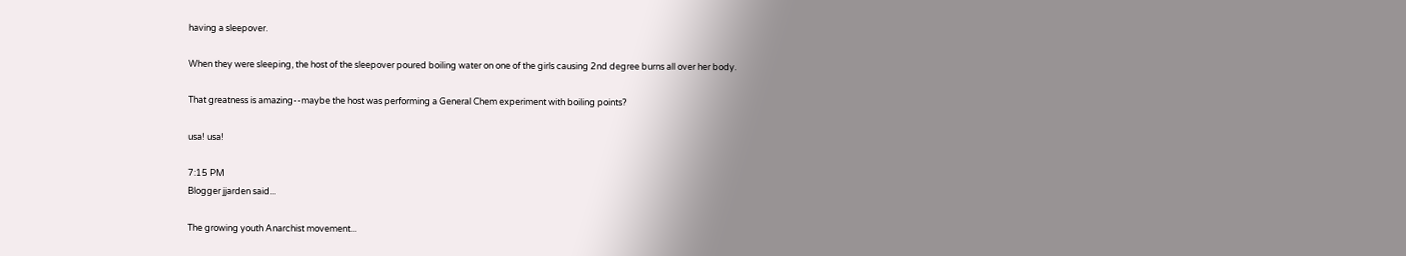having a sleepover.

When they were sleeping, the host of the sleepover poured boiling water on one of the girls causing 2nd degree burns all over her body.

That greatness is amazing--maybe the host was performing a General Chem experiment with boiling points?

usa! usa!

7:15 PM
Blogger jjarden said...

The growing youth Anarchist movement...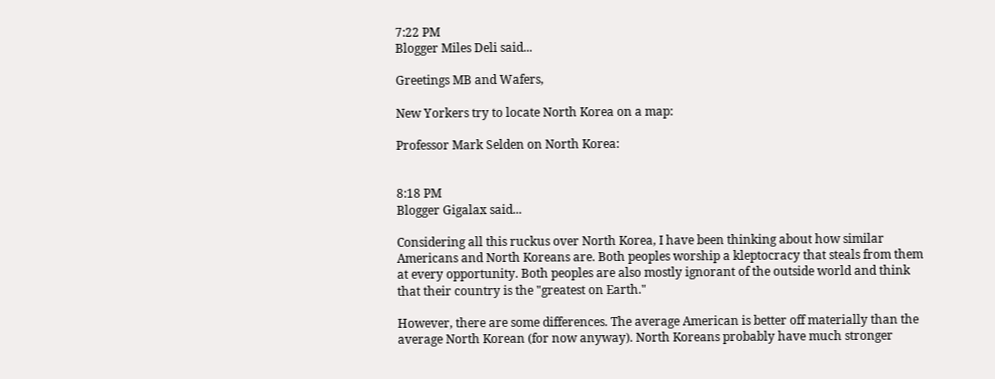7:22 PM
Blogger Miles Deli said...

Greetings MB and Wafers,

New Yorkers try to locate North Korea on a map:

Professor Mark Selden on North Korea:


8:18 PM
Blogger Gigalax said...

Considering all this ruckus over North Korea, I have been thinking about how similar Americans and North Koreans are. Both peoples worship a kleptocracy that steals from them at every opportunity. Both peoples are also mostly ignorant of the outside world and think that their country is the "greatest on Earth."

However, there are some differences. The average American is better off materially than the average North Korean (for now anyway). North Koreans probably have much stronger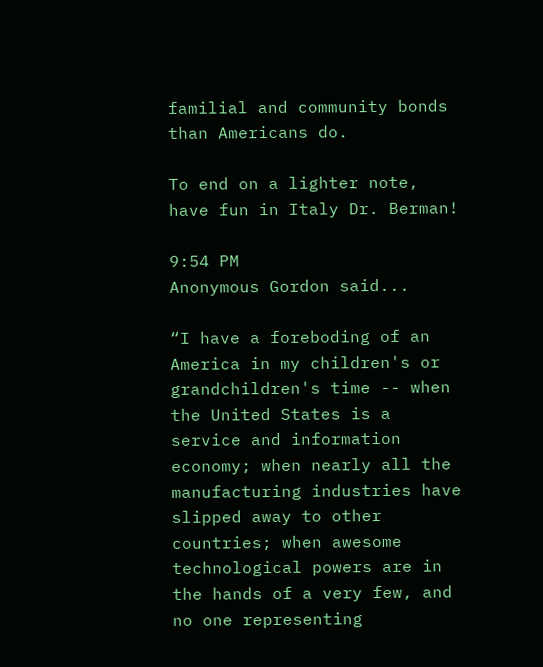familial and community bonds than Americans do.

To end on a lighter note, have fun in Italy Dr. Berman!

9:54 PM
Anonymous Gordon said...

“I have a foreboding of an America in my children's or grandchildren's time -- when the United States is a service and information economy; when nearly all the manufacturing industries have slipped away to other countries; when awesome technological powers are in the hands of a very few, and no one representing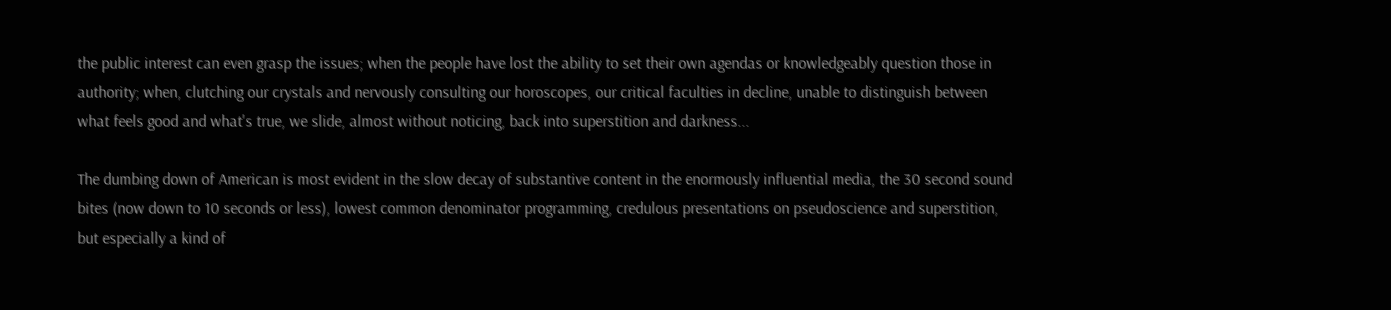the public interest can even grasp the issues; when the people have lost the ability to set their own agendas or knowledgeably question those in authority; when, clutching our crystals and nervously consulting our horoscopes, our critical faculties in decline, unable to distinguish between what feels good and what's true, we slide, almost without noticing, back into superstition and darkness...

The dumbing down of American is most evident in the slow decay of substantive content in the enormously influential media, the 30 second sound bites (now down to 10 seconds or less), lowest common denominator programming, credulous presentations on pseudoscience and superstition, but especially a kind of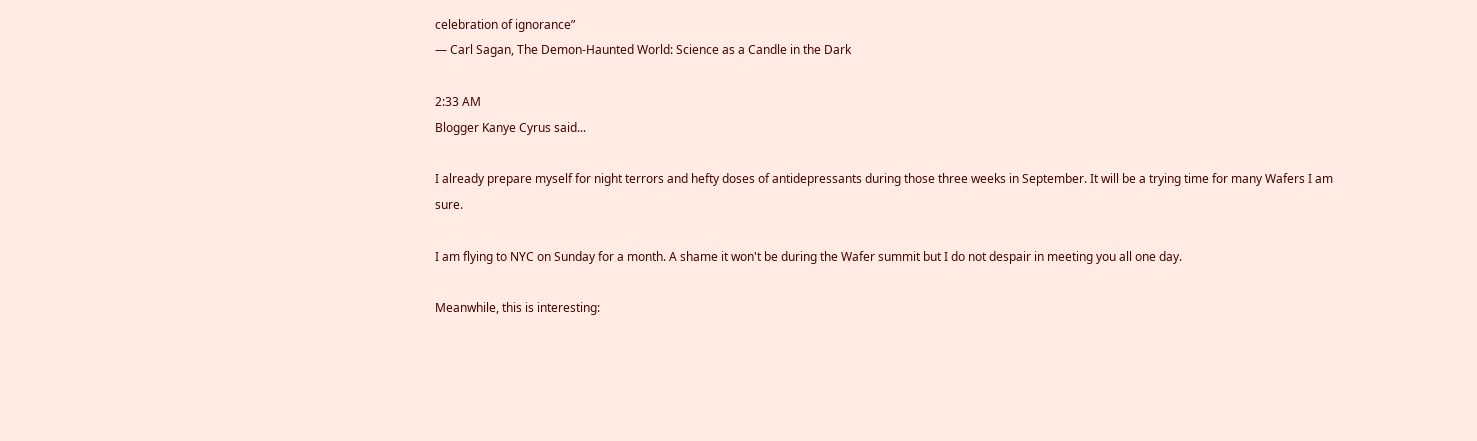celebration of ignorance”
― Carl Sagan, The Demon-Haunted World: Science as a Candle in the Dark

2:33 AM
Blogger Kanye Cyrus said...

I already prepare myself for night terrors and hefty doses of antidepressants during those three weeks in September. It will be a trying time for many Wafers I am sure.

I am flying to NYC on Sunday for a month. A shame it won't be during the Wafer summit but I do not despair in meeting you all one day.

Meanwhile, this is interesting: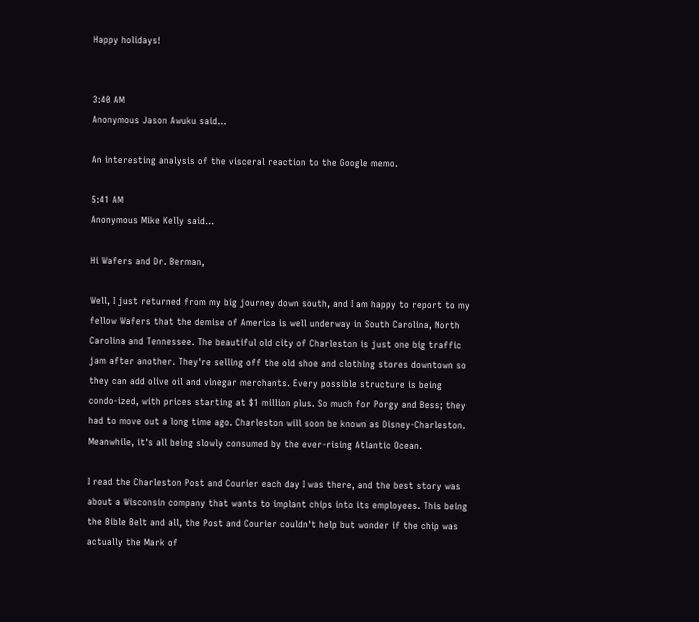Happy holidays!


3:40 AM
Anonymous Jason Awuku said...

An interesting analysis of the visceral reaction to the Google memo.

5:41 AM
Anonymous Mike Kelly said...

Hi Wafers and Dr. Berman,

Well, I just returned from my big journey down south, and I am happy to report to my fellow Wafers that the demise of America is well underway in South Carolina, North Carolina and Tennessee. The beautiful old city of Charleston is just one big traffic jam after another. They're selling off the old shoe and clothing stores downtown so they can add olive oil and vinegar merchants. Every possible structure is being condo-ized, with prices starting at $1 million plus. So much for Porgy and Bess; they had to move out a long time ago. Charleston will soon be known as Disney-Charleston. Meanwhile, it's all being slowly consumed by the ever-rising Atlantic Ocean.

I read the Charleston Post and Courier each day I was there, and the best story was about a Wisconsin company that wants to implant chips into its employees. This being the Bible Belt and all, the Post and Courier couldn't help but wonder if the chip was actually the Mark of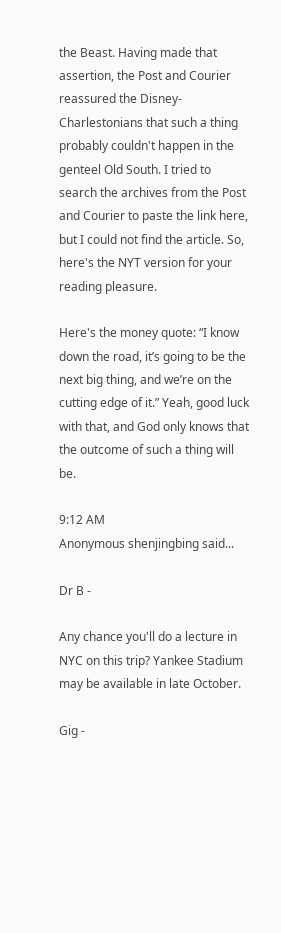the Beast. Having made that assertion, the Post and Courier reassured the Disney-Charlestonians that such a thing probably couldn't happen in the genteel Old South. I tried to search the archives from the Post and Courier to paste the link here, but I could not find the article. So, here's the NYT version for your reading pleasure.

Here's the money quote: “I know down the road, it’s going to be the next big thing, and we’re on the cutting edge of it.” Yeah, good luck with that, and God only knows that the outcome of such a thing will be.

9:12 AM
Anonymous shenjingbing said...

Dr B -

Any chance you'll do a lecture in NYC on this trip? Yankee Stadium may be available in late October.

Gig -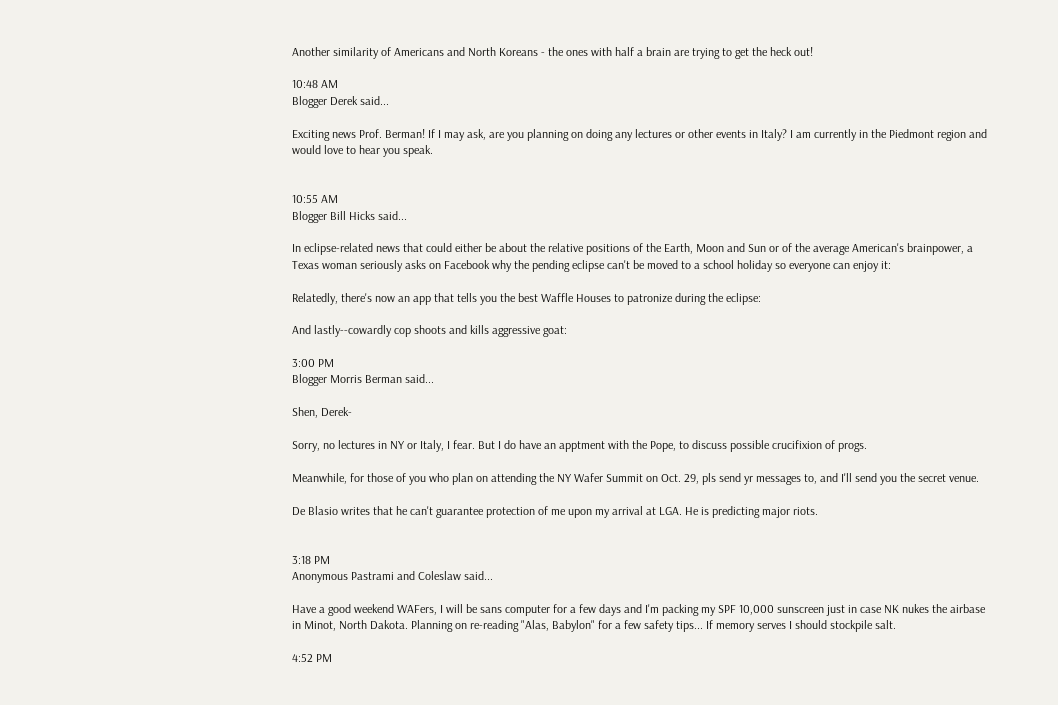Another similarity of Americans and North Koreans - the ones with half a brain are trying to get the heck out!

10:48 AM
Blogger Derek said...

Exciting news Prof. Berman! If I may ask, are you planning on doing any lectures or other events in Italy? I am currently in the Piedmont region and would love to hear you speak.


10:55 AM
Blogger Bill Hicks said...

In eclipse-related news that could either be about the relative positions of the Earth, Moon and Sun or of the average American's brainpower, a Texas woman seriously asks on Facebook why the pending eclipse can't be moved to a school holiday so everyone can enjoy it:

Relatedly, there's now an app that tells you the best Waffle Houses to patronize during the eclipse:

And lastly--cowardly cop shoots and kills aggressive goat:

3:00 PM
Blogger Morris Berman said...

Shen, Derek-

Sorry, no lectures in NY or Italy, I fear. But I do have an apptment with the Pope, to discuss possible crucifixion of progs.

Meanwhile, for those of you who plan on attending the NY Wafer Summit on Oct. 29, pls send yr messages to, and I'll send you the secret venue.

De Blasio writes that he can't guarantee protection of me upon my arrival at LGA. He is predicting major riots.


3:18 PM
Anonymous Pastrami and Coleslaw said...

Have a good weekend WAFers, I will be sans computer for a few days and I'm packing my SPF 10,000 sunscreen just in case NK nukes the airbase in Minot, North Dakota. Planning on re-reading "Alas, Babylon" for a few safety tips... If memory serves I should stockpile salt.

4:52 PM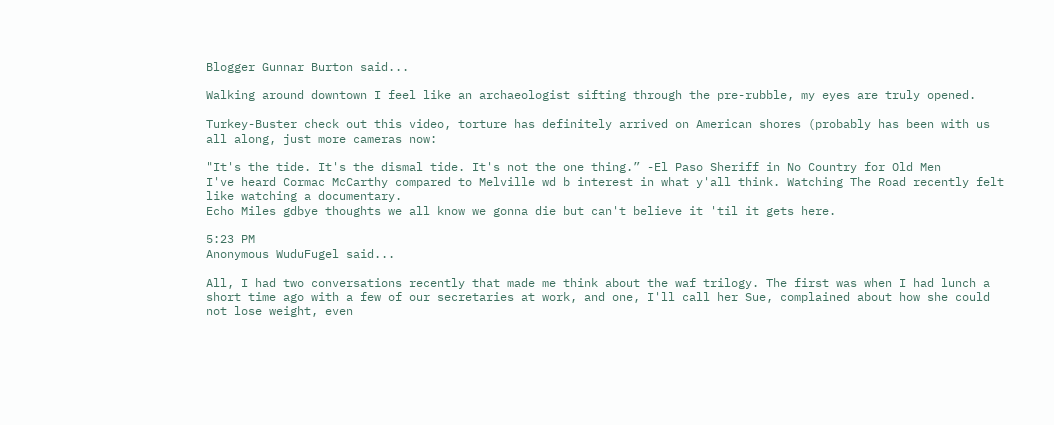Blogger Gunnar Burton said...

Walking around downtown I feel like an archaeologist sifting through the pre-rubble, my eyes are truly opened.

Turkey-Buster check out this video, torture has definitely arrived on American shores (probably has been with us all along, just more cameras now:

"It's the tide. It's the dismal tide. It's not the one thing.” -El Paso Sheriff in No Country for Old Men
I've heard Cormac McCarthy compared to Melville wd b interest in what y'all think. Watching The Road recently felt like watching a documentary.
Echo Miles gdbye thoughts we all know we gonna die but can't believe it 'til it gets here.

5:23 PM
Anonymous WuduFugel said...

All, I had two conversations recently that made me think about the waf trilogy. The first was when I had lunch a short time ago with a few of our secretaries at work, and one, I'll call her Sue, complained about how she could not lose weight, even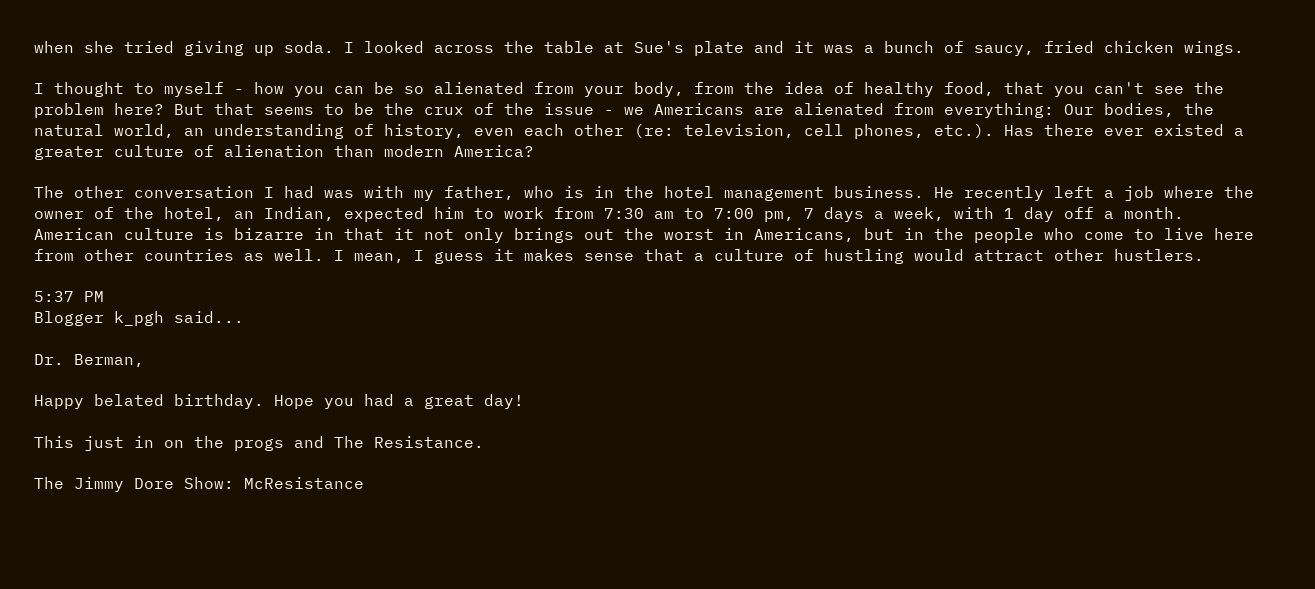when she tried giving up soda. I looked across the table at Sue's plate and it was a bunch of saucy, fried chicken wings.

I thought to myself - how you can be so alienated from your body, from the idea of healthy food, that you can't see the problem here? But that seems to be the crux of the issue - we Americans are alienated from everything: Our bodies, the natural world, an understanding of history, even each other (re: television, cell phones, etc.). Has there ever existed a greater culture of alienation than modern America?

The other conversation I had was with my father, who is in the hotel management business. He recently left a job where the owner of the hotel, an Indian, expected him to work from 7:30 am to 7:00 pm, 7 days a week, with 1 day off a month. American culture is bizarre in that it not only brings out the worst in Americans, but in the people who come to live here from other countries as well. I mean, I guess it makes sense that a culture of hustling would attract other hustlers.

5:37 PM
Blogger k_pgh said...

Dr. Berman,

Happy belated birthday. Hope you had a great day!

This just in on the progs and The Resistance.

The Jimmy Dore Show: McResistance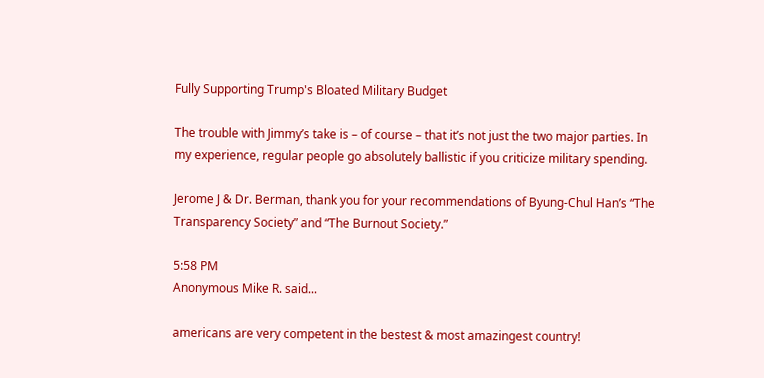Fully Supporting Trump's Bloated Military Budget

The trouble with Jimmy’s take is – of course – that it’s not just the two major parties. In my experience, regular people go absolutely ballistic if you criticize military spending.

Jerome J & Dr. Berman, thank you for your recommendations of Byung-Chul Han’s “The Transparency Society” and “The Burnout Society.”

5:58 PM
Anonymous Mike R. said...

americans are very competent in the bestest & most amazingest country!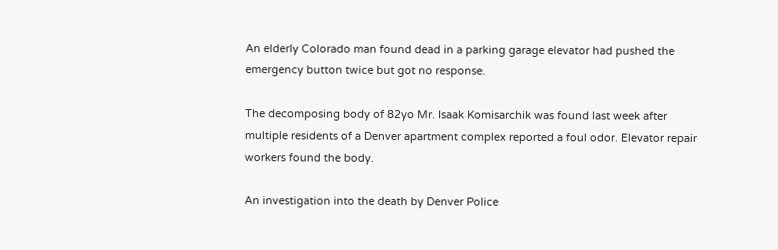An elderly Colorado man found dead in a parking garage elevator had pushed the emergency button twice but got no response.

The decomposing body of 82yo Mr. Isaak Komisarchik was found last week after multiple residents of a Denver apartment complex reported a foul odor. Elevator repair workers found the body.

An investigation into the death by Denver Police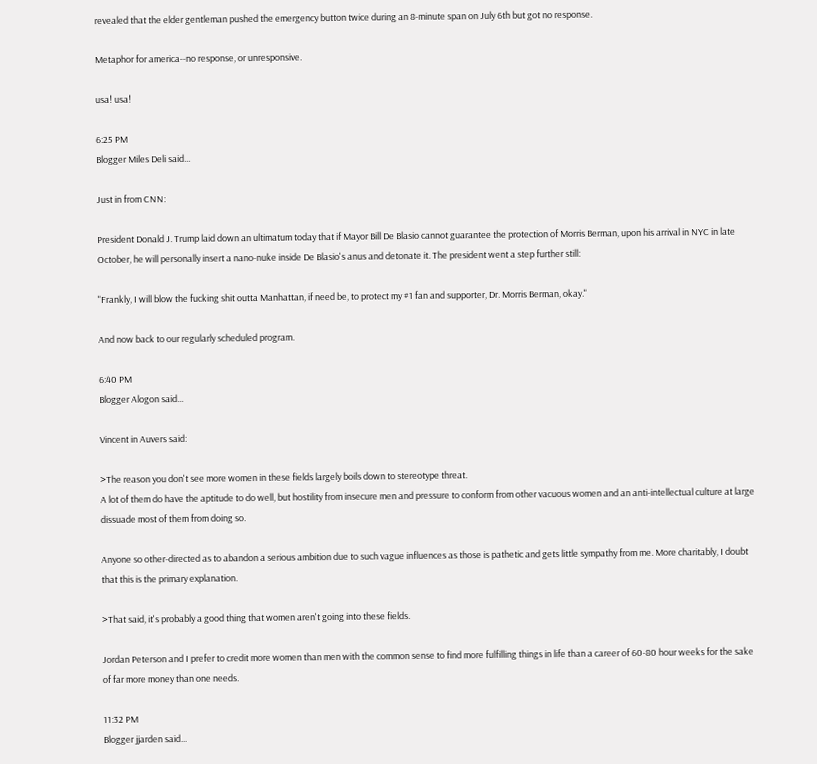revealed that the elder gentleman pushed the emergency button twice during an 8-minute span on July 6th but got no response.

Metaphor for america--no response, or unresponsive.

usa! usa!

6:25 PM
Blogger Miles Deli said...

Just in from CNN:

President Donald J. Trump laid down an ultimatum today that if Mayor Bill De Blasio cannot guarantee the protection of Morris Berman, upon his arrival in NYC in late October, he will personally insert a nano-nuke inside De Blasio's anus and detonate it. The president went a step further still:

"Frankly, I will blow the fucking shit outta Manhattan, if need be, to protect my #1 fan and supporter, Dr. Morris Berman, okay."

And now back to our regularly scheduled program.

6:40 PM
Blogger Alogon said...

Vincent in Auvers said:

>The reason you don't see more women in these fields largely boils down to stereotype threat.
A lot of them do have the aptitude to do well, but hostility from insecure men and pressure to conform from other vacuous women and an anti-intellectual culture at large dissuade most of them from doing so.

Anyone so other-directed as to abandon a serious ambition due to such vague influences as those is pathetic and gets little sympathy from me. More charitably, I doubt that this is the primary explanation.

>That said, it's probably a good thing that women aren't going into these fields.

Jordan Peterson and I prefer to credit more women than men with the common sense to find more fulfilling things in life than a career of 60-80 hour weeks for the sake of far more money than one needs.

11:32 PM
Blogger jjarden said...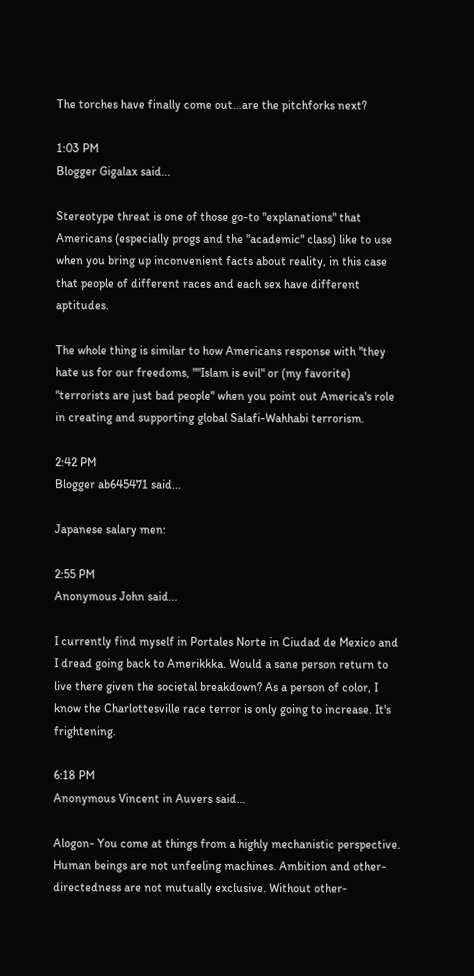The torches have finally come out...are the pitchforks next?

1:03 PM
Blogger Gigalax said...

Stereotype threat is one of those go-to "explanations" that Americans (especially progs and the "academic" class) like to use when you bring up inconvenient facts about reality, in this case that people of different races and each sex have different aptitudes.

The whole thing is similar to how Americans response with "they hate us for our freedoms, ""Islam is evil" or (my favorite) "terrorists are just bad people" when you point out America's role in creating and supporting global Salafi-Wahhabi terrorism.

2:42 PM
Blogger ab645471 said...

Japanese salary men:

2:55 PM
Anonymous John said...

I currently find myself in Portales Norte in Ciudad de Mexico and I dread going back to Amerikkka. Would a sane person return to live there given the societal breakdown? As a person of color, I know the Charlottesville race terror is only going to increase. It's frightening.

6:18 PM
Anonymous Vincent in Auvers said...

Alogon- You come at things from a highly mechanistic perspective. Human beings are not unfeeling machines. Ambition and other-directedness are not mutually exclusive. Without other-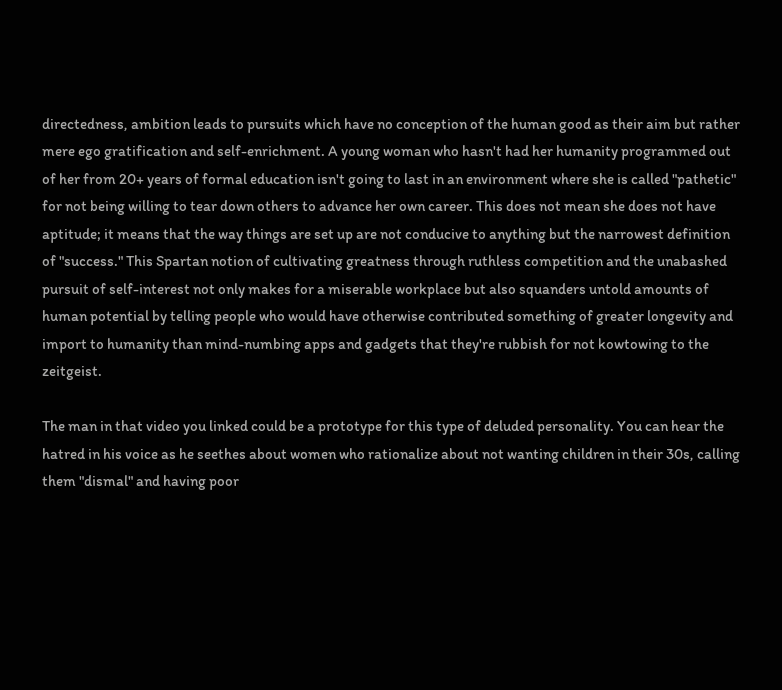directedness, ambition leads to pursuits which have no conception of the human good as their aim but rather mere ego gratification and self-enrichment. A young woman who hasn't had her humanity programmed out of her from 20+ years of formal education isn't going to last in an environment where she is called "pathetic" for not being willing to tear down others to advance her own career. This does not mean she does not have aptitude; it means that the way things are set up are not conducive to anything but the narrowest definition of "success." This Spartan notion of cultivating greatness through ruthless competition and the unabashed pursuit of self-interest not only makes for a miserable workplace but also squanders untold amounts of human potential by telling people who would have otherwise contributed something of greater longevity and import to humanity than mind-numbing apps and gadgets that they're rubbish for not kowtowing to the zeitgeist.

The man in that video you linked could be a prototype for this type of deluded personality. You can hear the hatred in his voice as he seethes about women who rationalize about not wanting children in their 30s, calling them "dismal" and having poor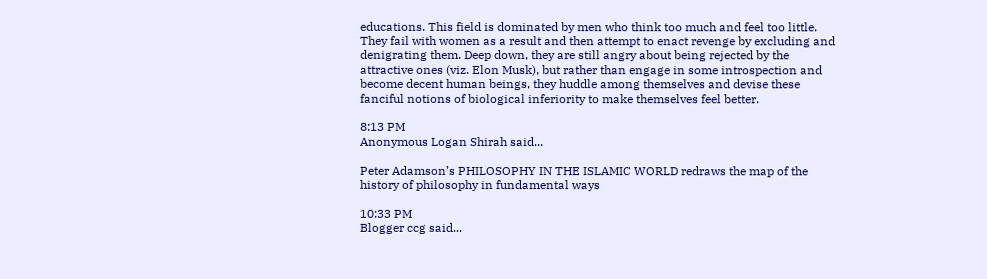educations. This field is dominated by men who think too much and feel too little. They fail with women as a result and then attempt to enact revenge by excluding and denigrating them. Deep down, they are still angry about being rejected by the attractive ones (viz. Elon Musk), but rather than engage in some introspection and become decent human beings, they huddle among themselves and devise these fanciful notions of biological inferiority to make themselves feel better.

8:13 PM
Anonymous Logan Shirah said...

Peter Adamson’s PHILOSOPHY IN THE ISLAMIC WORLD redraws the map of the history of philosophy in fundamental ways

10:33 PM
Blogger ccg said...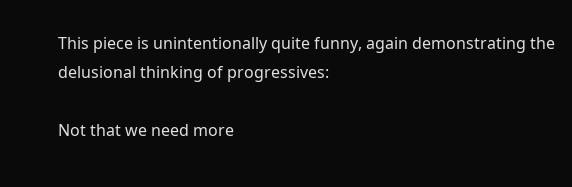This piece is unintentionally quite funny, again demonstrating the delusional thinking of progressives:

Not that we need more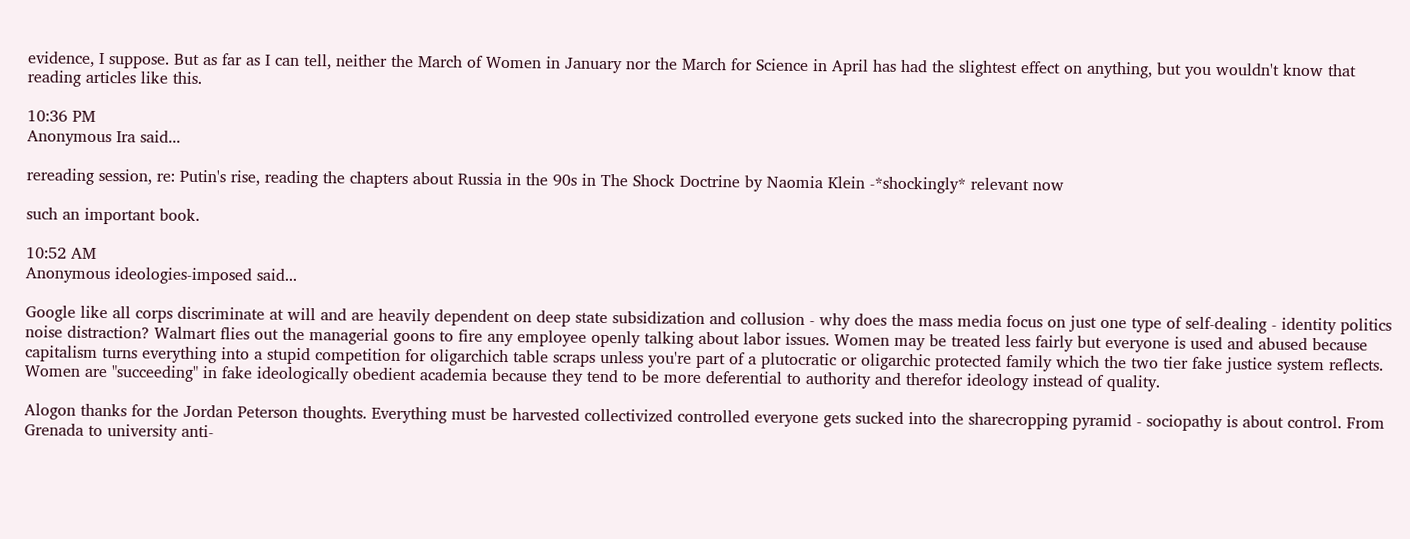evidence, I suppose. But as far as I can tell, neither the March of Women in January nor the March for Science in April has had the slightest effect on anything, but you wouldn't know that reading articles like this.

10:36 PM
Anonymous Ira said...

rereading session, re: Putin's rise, reading the chapters about Russia in the 90s in The Shock Doctrine by Naomia Klein -*shockingly* relevant now

such an important book.

10:52 AM
Anonymous ideologies-imposed said...

Google like all corps discriminate at will and are heavily dependent on deep state subsidization and collusion - why does the mass media focus on just one type of self-dealing - identity politics noise distraction? Walmart flies out the managerial goons to fire any employee openly talking about labor issues. Women may be treated less fairly but everyone is used and abused because capitalism turns everything into a stupid competition for oligarchich table scraps unless you're part of a plutocratic or oligarchic protected family which the two tier fake justice system reflects. Women are "succeeding" in fake ideologically obedient academia because they tend to be more deferential to authority and therefor ideology instead of quality.

Alogon thanks for the Jordan Peterson thoughts. Everything must be harvested collectivized controlled everyone gets sucked into the sharecropping pyramid - sociopathy is about control. From Grenada to university anti-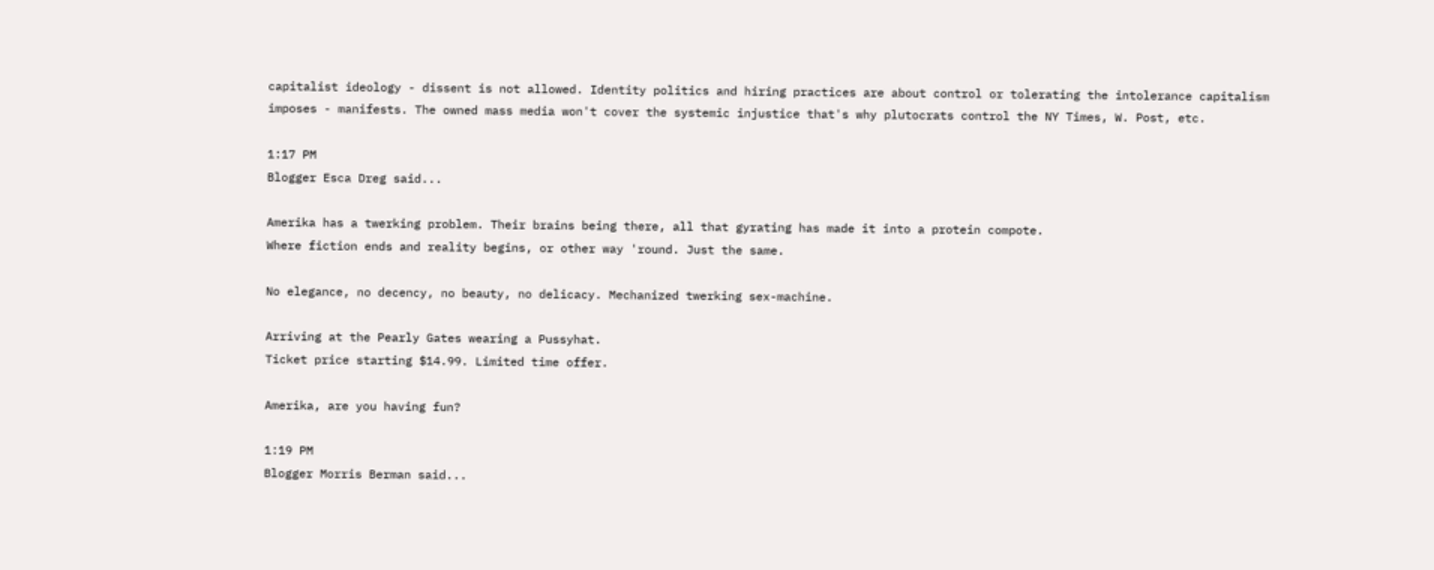capitalist ideology - dissent is not allowed. Identity politics and hiring practices are about control or tolerating the intolerance capitalism imposes - manifests. The owned mass media won't cover the systemic injustice that's why plutocrats control the NY Times, W. Post, etc.

1:17 PM
Blogger Esca Dreg said...

Amerika has a twerking problem. Their brains being there, all that gyrating has made it into a protein compote.
Where fiction ends and reality begins, or other way 'round. Just the same.

No elegance, no decency, no beauty, no delicacy. Mechanized twerking sex-machine.

Arriving at the Pearly Gates wearing a Pussyhat.
Ticket price starting $14.99. Limited time offer.

Amerika, are you having fun?

1:19 PM
Blogger Morris Berman said...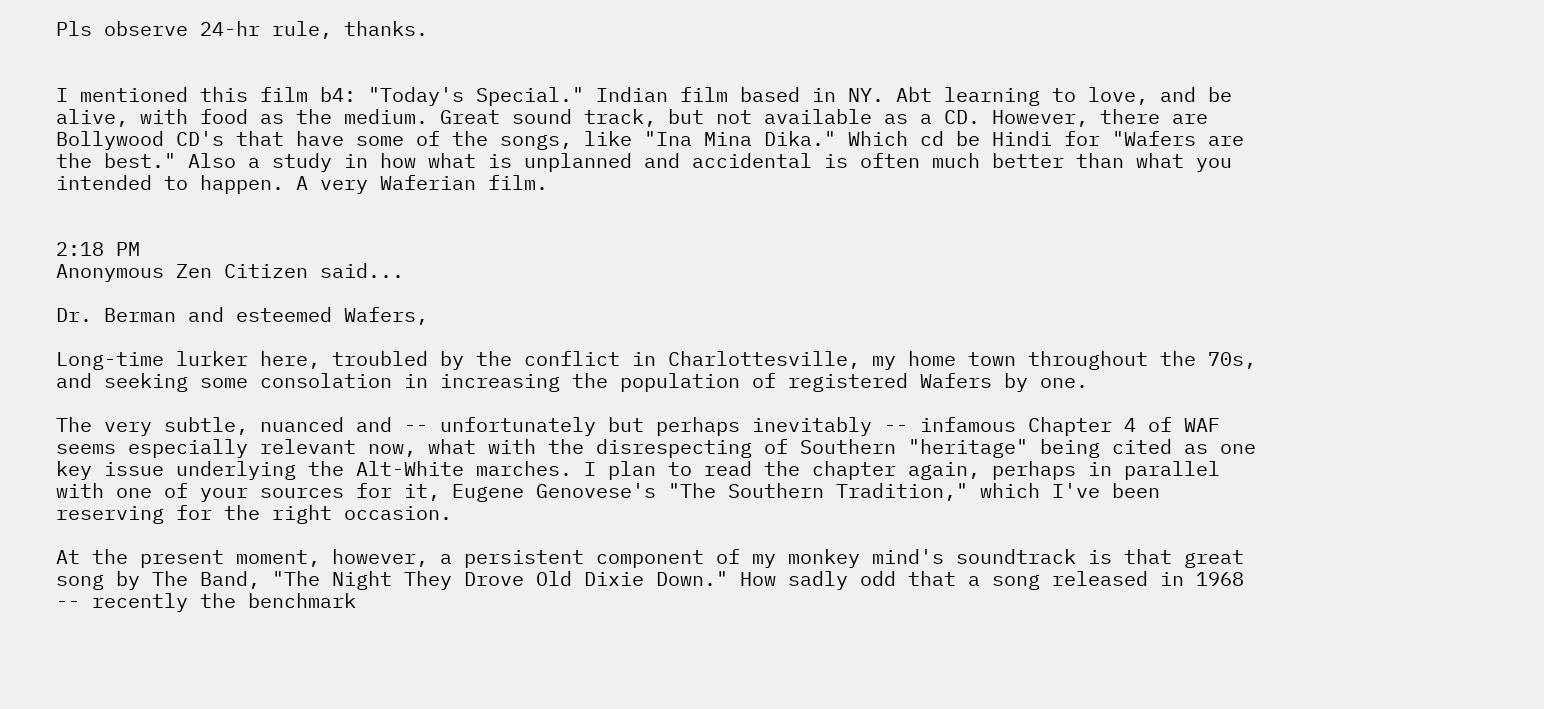Pls observe 24-hr rule, thanks.


I mentioned this film b4: "Today's Special." Indian film based in NY. Abt learning to love, and be alive, with food as the medium. Great sound track, but not available as a CD. However, there are Bollywood CD's that have some of the songs, like "Ina Mina Dika." Which cd be Hindi for "Wafers are the best." Also a study in how what is unplanned and accidental is often much better than what you intended to happen. A very Waferian film.


2:18 PM
Anonymous Zen Citizen said...

Dr. Berman and esteemed Wafers,

Long-time lurker here, troubled by the conflict in Charlottesville, my home town throughout the 70s, and seeking some consolation in increasing the population of registered Wafers by one.

The very subtle, nuanced and -- unfortunately but perhaps inevitably -- infamous Chapter 4 of WAF seems especially relevant now, what with the disrespecting of Southern "heritage" being cited as one key issue underlying the Alt-White marches. I plan to read the chapter again, perhaps in parallel with one of your sources for it, Eugene Genovese's "The Southern Tradition," which I've been reserving for the right occasion.

At the present moment, however, a persistent component of my monkey mind's soundtrack is that great song by The Band, "The Night They Drove Old Dixie Down." How sadly odd that a song released in 1968 -- recently the benchmark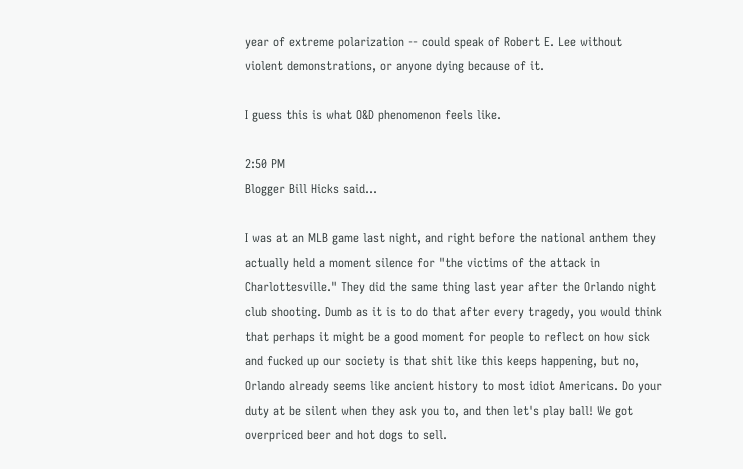year of extreme polarization -- could speak of Robert E. Lee without violent demonstrations, or anyone dying because of it.

I guess this is what O&D phenomenon feels like.

2:50 PM
Blogger Bill Hicks said...

I was at an MLB game last night, and right before the national anthem they actually held a moment silence for "the victims of the attack in Charlottesville." They did the same thing last year after the Orlando night club shooting. Dumb as it is to do that after every tragedy, you would think that perhaps it might be a good moment for people to reflect on how sick and fucked up our society is that shit like this keeps happening, but no, Orlando already seems like ancient history to most idiot Americans. Do your duty at be silent when they ask you to, and then let's play ball! We got overpriced beer and hot dogs to sell.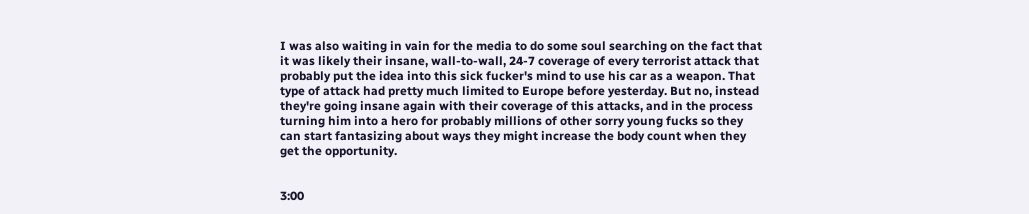I was also waiting in vain for the media to do some soul searching on the fact that it was likely their insane, wall-to-wall, 24-7 coverage of every terrorist attack that probably put the idea into this sick fucker's mind to use his car as a weapon. That type of attack had pretty much limited to Europe before yesterday. But no, instead they're going insane again with their coverage of this attacks, and in the process turning him into a hero for probably millions of other sorry young fucks so they can start fantasizing about ways they might increase the body count when they get the opportunity.


3:00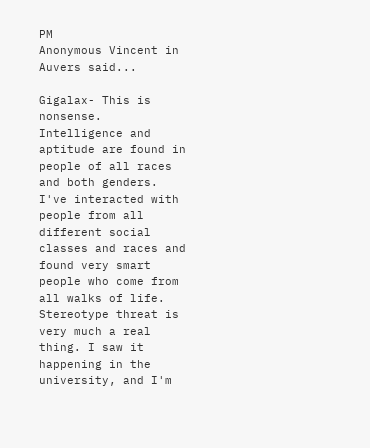PM
Anonymous Vincent in Auvers said...

Gigalax- This is nonsense. Intelligence and aptitude are found in people of all races and both genders. I've interacted with people from all different social classes and races and found very smart people who come from all walks of life. Stereotype threat is very much a real thing. I saw it happening in the university, and I'm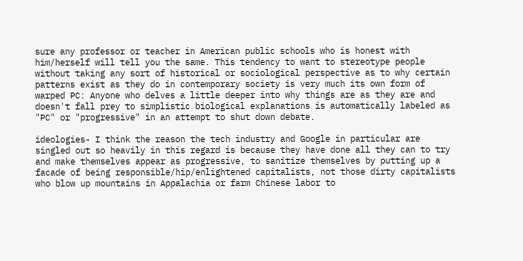sure any professor or teacher in American public schools who is honest with him/herself will tell you the same. This tendency to want to stereotype people without taking any sort of historical or sociological perspective as to why certain patterns exist as they do in contemporary society is very much its own form of warped PC: Anyone who delves a little deeper into why things are as they are and doesn't fall prey to simplistic biological explanations is automatically labeled as "PC" or "progressive" in an attempt to shut down debate.

ideologies- I think the reason the tech industry and Google in particular are singled out so heavily in this regard is because they have done all they can to try and make themselves appear as progressive, to sanitize themselves by putting up a facade of being responsible/hip/enlightened capitalists, not those dirty capitalists who blow up mountains in Appalachia or farm Chinese labor to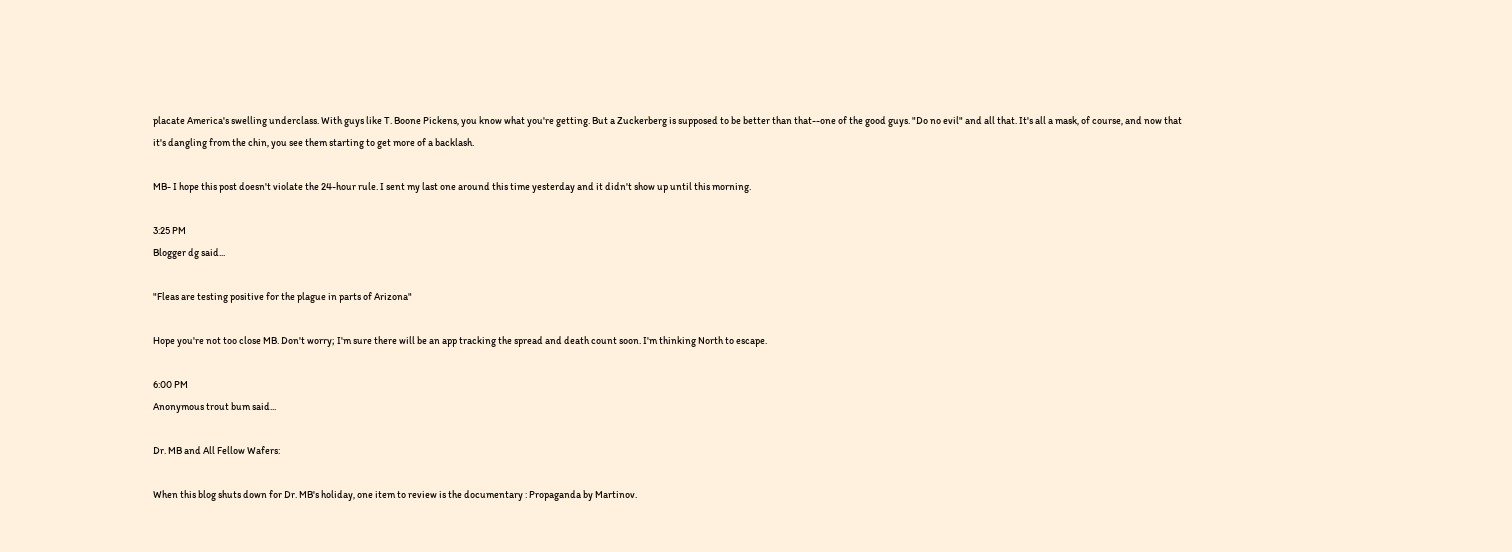placate America's swelling underclass. With guys like T. Boone Pickens, you know what you're getting. But a Zuckerberg is supposed to be better than that--one of the good guys. "Do no evil" and all that. It's all a mask, of course, and now that it's dangling from the chin, you see them starting to get more of a backlash.

MB- I hope this post doesn't violate the 24-hour rule. I sent my last one around this time yesterday and it didn't show up until this morning.

3:25 PM
Blogger dg said...

"Fleas are testing positive for the plague in parts of Arizona"

Hope you're not too close MB. Don't worry; I'm sure there will be an app tracking the spread and death count soon. I'm thinking North to escape.

6:00 PM
Anonymous trout bum said...

Dr. MB and All Fellow Wafers:

When this blog shuts down for Dr. MB's holiday, one item to review is the documentary : Propaganda by Martinov.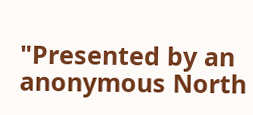"Presented by an anonymous North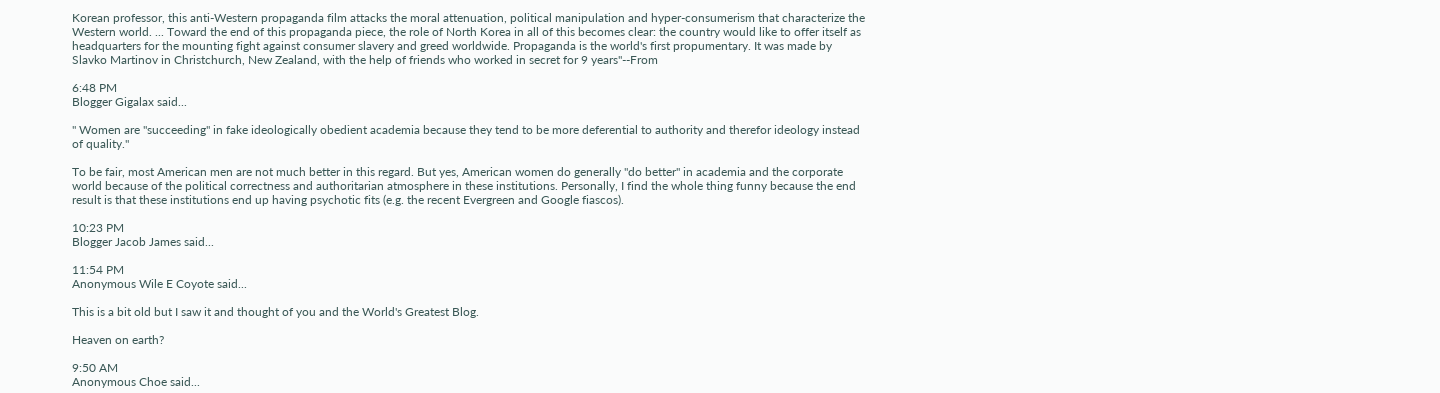Korean professor, this anti-Western propaganda film attacks the moral attenuation, political manipulation and hyper-consumerism that characterize the Western world. ... Toward the end of this propaganda piece, the role of North Korea in all of this becomes clear: the country would like to offer itself as headquarters for the mounting fight against consumer slavery and greed worldwide. Propaganda is the world's first propumentary. It was made by Slavko Martinov in Christchurch, New Zealand, with the help of friends who worked in secret for 9 years"--From

6:48 PM
Blogger Gigalax said...

" Women are "succeeding" in fake ideologically obedient academia because they tend to be more deferential to authority and therefor ideology instead of quality."

To be fair, most American men are not much better in this regard. But yes, American women do generally "do better" in academia and the corporate world because of the political correctness and authoritarian atmosphere in these institutions. Personally, I find the whole thing funny because the end result is that these institutions end up having psychotic fits (e.g. the recent Evergreen and Google fiascos).

10:23 PM
Blogger Jacob James said...

11:54 PM
Anonymous Wile E Coyote said...

This is a bit old but I saw it and thought of you and the World's Greatest Blog.

Heaven on earth?

9:50 AM
Anonymous Choe said...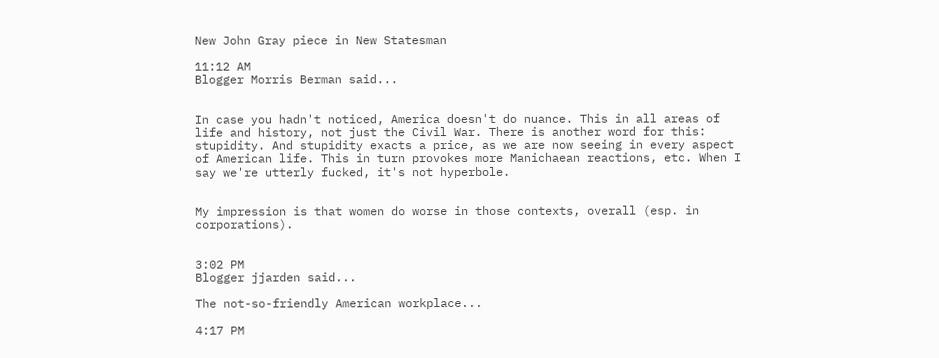New John Gray piece in New Statesman

11:12 AM
Blogger Morris Berman said...


In case you hadn't noticed, America doesn't do nuance. This in all areas of life and history, not just the Civil War. There is another word for this: stupidity. And stupidity exacts a price, as we are now seeing in every aspect of American life. This in turn provokes more Manichaean reactions, etc. When I say we're utterly fucked, it's not hyperbole.


My impression is that women do worse in those contexts, overall (esp. in corporations).


3:02 PM
Blogger jjarden said...

The not-so-friendly American workplace...

4:17 PM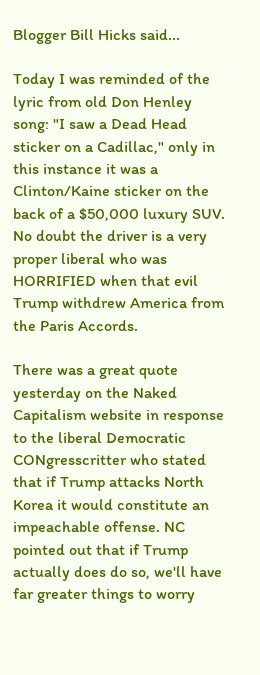Blogger Bill Hicks said...

Today I was reminded of the lyric from old Don Henley song: "I saw a Dead Head sticker on a Cadillac," only in this instance it was a Clinton/Kaine sticker on the back of a $50,000 luxury SUV. No doubt the driver is a very proper liberal who was HORRIFIED when that evil Trump withdrew America from the Paris Accords.

There was a great quote yesterday on the Naked Capitalism website in response to the liberal Democratic CONgresscritter who stated that if Trump attacks North Korea it would constitute an impeachable offense. NC pointed out that if Trump actually does do so, we'll have far greater things to worry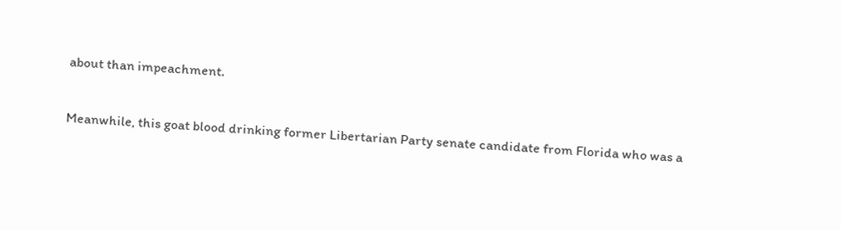about than impeachment.

Meanwhile, this goat blood drinking former Libertarian Party senate candidate from Florida who was a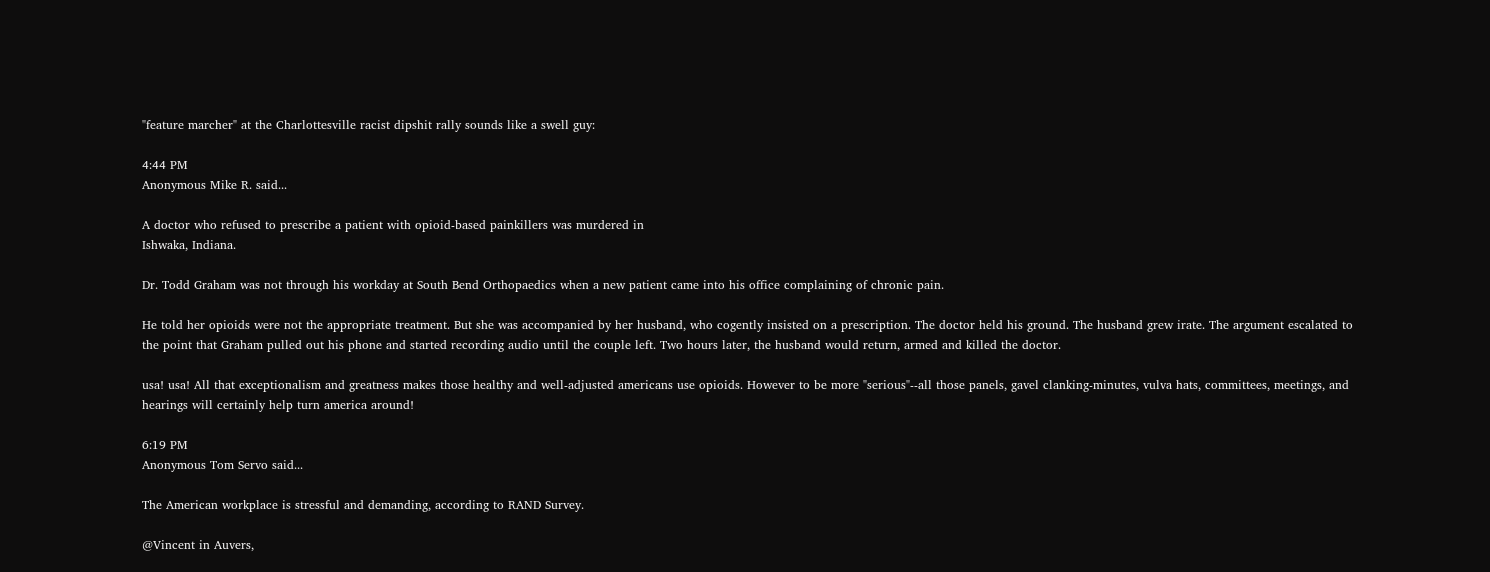"feature marcher" at the Charlottesville racist dipshit rally sounds like a swell guy:

4:44 PM
Anonymous Mike R. said...

A doctor who refused to prescribe a patient with opioid-based painkillers was murdered in
Ishwaka, Indiana.

Dr. Todd Graham was not through his workday at South Bend Orthopaedics when a new patient came into his office complaining of chronic pain.

He told her opioids were not the appropriate treatment. But she was accompanied by her husband, who cogently insisted on a prescription. The doctor held his ground. The husband grew irate. The argument escalated to the point that Graham pulled out his phone and started recording audio until the couple left. Two hours later, the husband would return, armed and killed the doctor.

usa! usa! All that exceptionalism and greatness makes those healthy and well-adjusted americans use opioids. However to be more "serious"--all those panels, gavel clanking-minutes, vulva hats, committees, meetings, and hearings will certainly help turn america around!

6:19 PM
Anonymous Tom Servo said...

The American workplace is stressful and demanding, according to RAND Survey.

@Vincent in Auvers,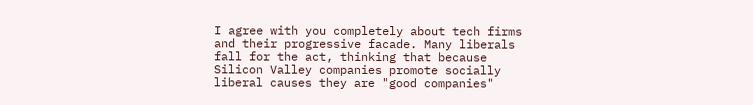I agree with you completely about tech firms and their progressive facade. Many liberals fall for the act, thinking that because Silicon Valley companies promote socially liberal causes they are "good companies"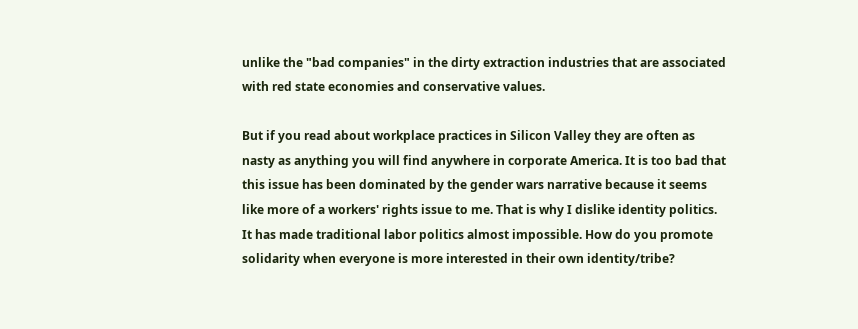unlike the "bad companies" in the dirty extraction industries that are associated with red state economies and conservative values.

But if you read about workplace practices in Silicon Valley they are often as nasty as anything you will find anywhere in corporate America. It is too bad that this issue has been dominated by the gender wars narrative because it seems like more of a workers' rights issue to me. That is why I dislike identity politics. It has made traditional labor politics almost impossible. How do you promote solidarity when everyone is more interested in their own identity/tribe?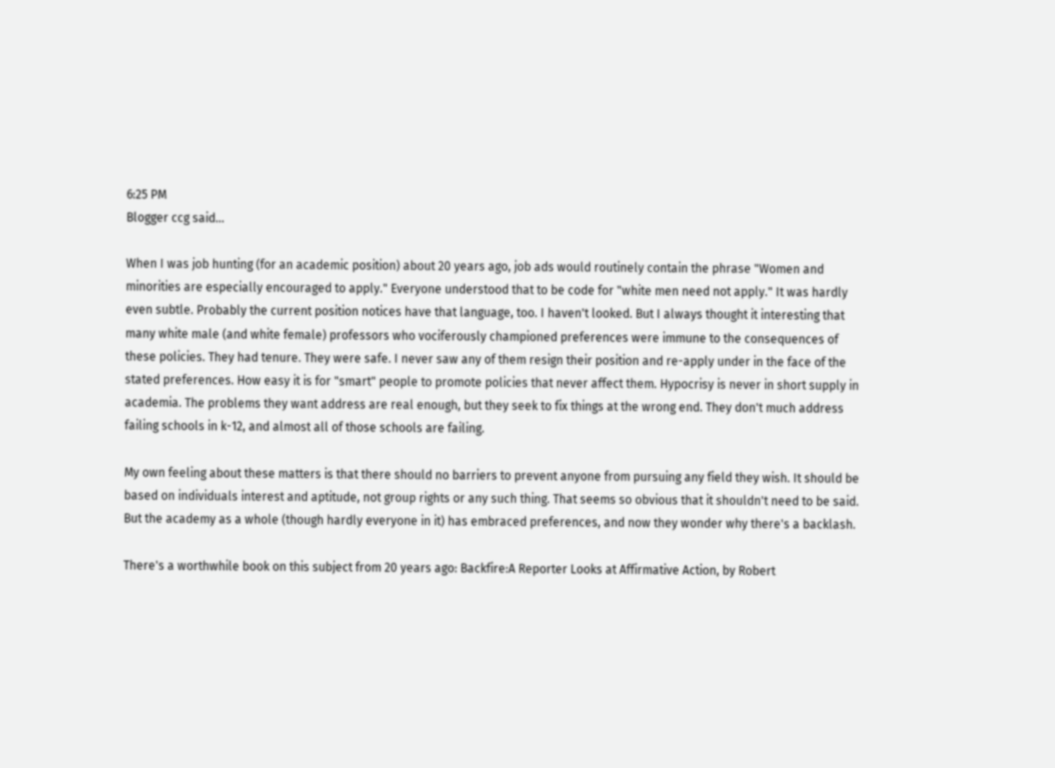6:25 PM
Blogger ccg said...

When I was job hunting (for an academic position) about 20 years ago, job ads would routinely contain the phrase "Women and minorities are especially encouraged to apply." Everyone understood that to be code for "white men need not apply." It was hardly even subtle. Probably the current position notices have that language, too. I haven't looked. But I always thought it interesting that many white male (and white female) professors who vociferously championed preferences were immune to the consequences of these policies. They had tenure. They were safe. I never saw any of them resign their position and re-apply under in the face of the stated preferences. How easy it is for "smart" people to promote policies that never affect them. Hypocrisy is never in short supply in academia. The problems they want address are real enough, but they seek to fix things at the wrong end. They don't much address failing schools in k-12, and almost all of those schools are failing.

My own feeling about these matters is that there should no barriers to prevent anyone from pursuing any field they wish. It should be based on individuals interest and aptitude, not group rights or any such thing. That seems so obvious that it shouldn't need to be said. But the academy as a whole (though hardly everyone in it) has embraced preferences, and now they wonder why there's a backlash.

There's a worthwhile book on this subject from 20 years ago: Backfire:A Reporter Looks at Affirmative Action, by Robert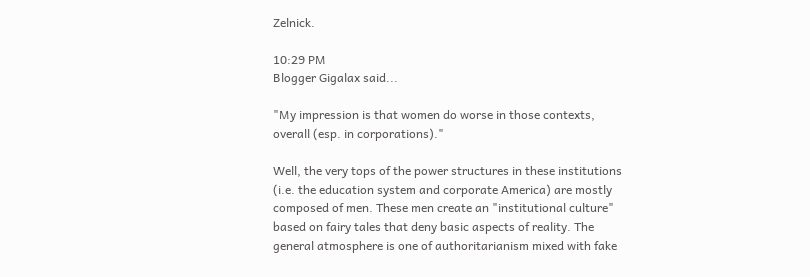Zelnick.

10:29 PM
Blogger Gigalax said...

"My impression is that women do worse in those contexts, overall (esp. in corporations)."

Well, the very tops of the power structures in these institutions (i.e. the education system and corporate America) are mostly composed of men. These men create an "institutional culture" based on fairy tales that deny basic aspects of reality. The general atmosphere is one of authoritarianism mixed with fake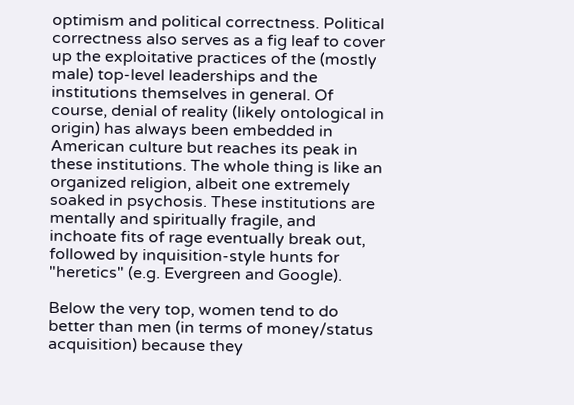optimism and political correctness. Political correctness also serves as a fig leaf to cover up the exploitative practices of the (mostly male) top-level leaderships and the institutions themselves in general. Of course, denial of reality (likely ontological in origin) has always been embedded in American culture but reaches its peak in these institutions. The whole thing is like an organized religion, albeit one extremely soaked in psychosis. These institutions are mentally and spiritually fragile, and inchoate fits of rage eventually break out, followed by inquisition-style hunts for "heretics" (e.g. Evergreen and Google).

Below the very top, women tend to do better than men (in terms of money/status acquisition) because they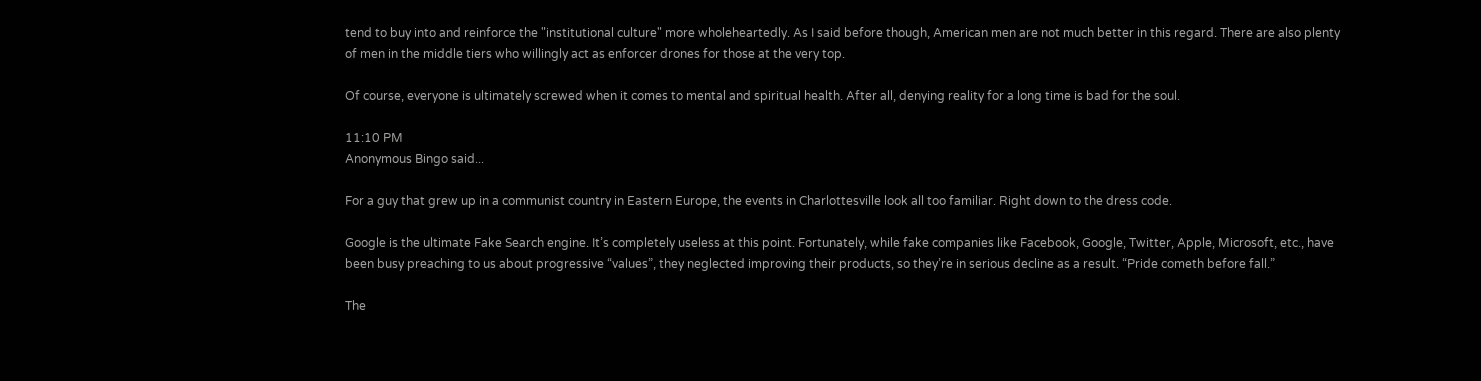tend to buy into and reinforce the "institutional culture" more wholeheartedly. As I said before though, American men are not much better in this regard. There are also plenty of men in the middle tiers who willingly act as enforcer drones for those at the very top.

Of course, everyone is ultimately screwed when it comes to mental and spiritual health. After all, denying reality for a long time is bad for the soul.

11:10 PM
Anonymous Bingo said...

For a guy that grew up in a communist country in Eastern Europe, the events in Charlottesville look all too familiar. Right down to the dress code.

Google is the ultimate Fake Search engine. It’s completely useless at this point. Fortunately, while fake companies like Facebook, Google, Twitter, Apple, Microsoft, etc., have been busy preaching to us about progressive “values”, they neglected improving their products, so they’re in serious decline as a result. “Pride cometh before fall.”

The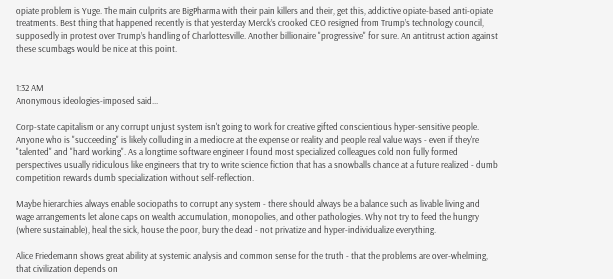opiate problem is Yuge. The main culprits are BigPharma with their pain killers and their, get this, addictive opiate-based anti-opiate treatments. Best thing that happened recently is that yesterday Merck’s crooked CEO resigned from Trump’s technology council, supposedly in protest over Trump’s handling of Charlottesville. Another billionaire "progressive" for sure. An antitrust action against these scumbags would be nice at this point.


1:32 AM
Anonymous ideologies-imposed said...

Corp-state capitalism or any corrupt unjust system isn't going to work for creative gifted conscientious hyper-sensitive people. Anyone who is "succeeding" is likely colluding in a mediocre at the expense or reality and people real value ways - even if they're "talented" and "hard working". As a longtime software engineer I found most specialized colleagues cold non fully formed perspectives usually ridiculous like engineers that try to write science fiction that has a snowballs chance at a future realized - dumb competition rewards dumb specialization without self-reflection.

Maybe hierarchies always enable sociopaths to corrupt any system - there should always be a balance such as livable living and wage arrangements let alone caps on wealth accumulation, monopolies, and other pathologies. Why not try to feed the hungry (where sustainable), heal the sick, house the poor, bury the dead - not privatize and hyper-individualize everything.

Alice Friedemann shows great ability at systemic analysis and common sense for the truth - that the problems are over-whelming, that civilization depends on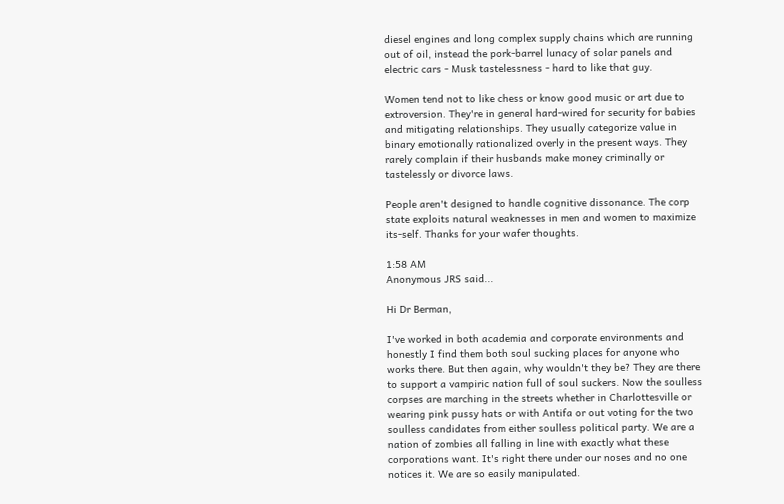diesel engines and long complex supply chains which are running out of oil, instead the pork-barrel lunacy of solar panels and electric cars - Musk tastelessness - hard to like that guy.

Women tend not to like chess or know good music or art due to extroversion. They're in general hard-wired for security for babies and mitigating relationships. They usually categorize value in binary emotionally rationalized overly in the present ways. They rarely complain if their husbands make money criminally or tastelessly or divorce laws.

People aren't designed to handle cognitive dissonance. The corp state exploits natural weaknesses in men and women to maximize its-self. Thanks for your wafer thoughts.

1:58 AM
Anonymous JRS said...

Hi Dr Berman,

I've worked in both academia and corporate environments and honestly I find them both soul sucking places for anyone who works there. But then again, why wouldn't they be? They are there to support a vampiric nation full of soul suckers. Now the soulless corpses are marching in the streets whether in Charlottesville or wearing pink pussy hats or with Antifa or out voting for the two soulless candidates from either soulless political party. We are a nation of zombies all falling in line with exactly what these corporations want. It's right there under our noses and no one notices it. We are so easily manipulated.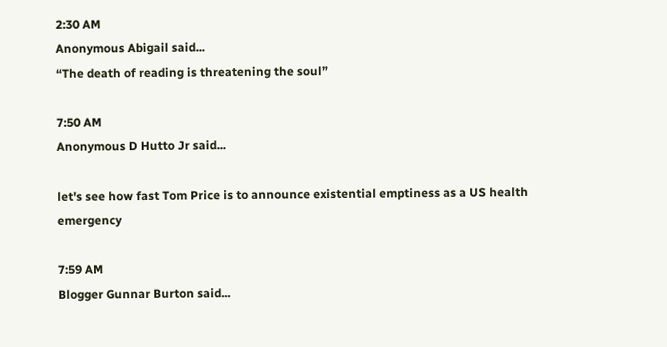2:30 AM
Anonymous Abigail said...
“The death of reading is threatening the soul”

7:50 AM
Anonymous D Hutto Jr said...

let's see how fast Tom Price is to announce existential emptiness as a US health emergency

7:59 AM
Blogger Gunnar Burton said...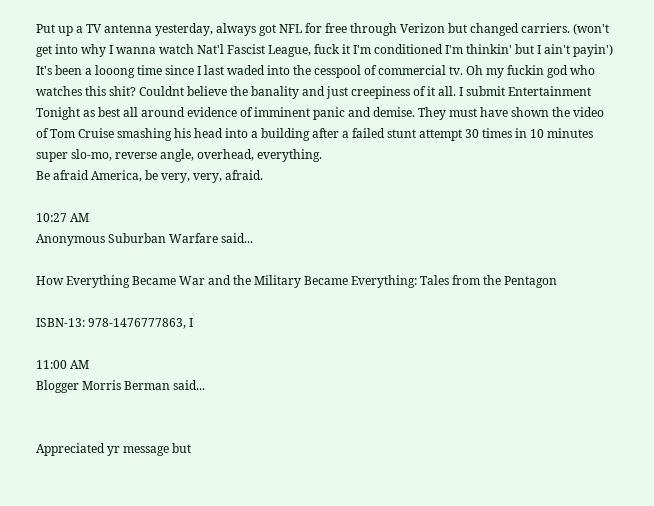Put up a TV antenna yesterday, always got NFL for free through Verizon but changed carriers. (won't get into why I wanna watch Nat'l Fascist League, fuck it I'm conditioned I'm thinkin' but I ain't payin') It's been a looong time since I last waded into the cesspool of commercial tv. Oh my fuckin god who watches this shit? Couldnt believe the banality and just creepiness of it all. I submit Entertainment Tonight as best all around evidence of imminent panic and demise. They must have shown the video of Tom Cruise smashing his head into a building after a failed stunt attempt 30 times in 10 minutes super slo-mo, reverse angle, overhead, everything.
Be afraid America, be very, very, afraid.

10:27 AM
Anonymous Suburban Warfare said...

How Everything Became War and the Military Became Everything: Tales from the Pentagon

ISBN-13: 978-1476777863, I

11:00 AM
Blogger Morris Berman said...


Appreciated yr message but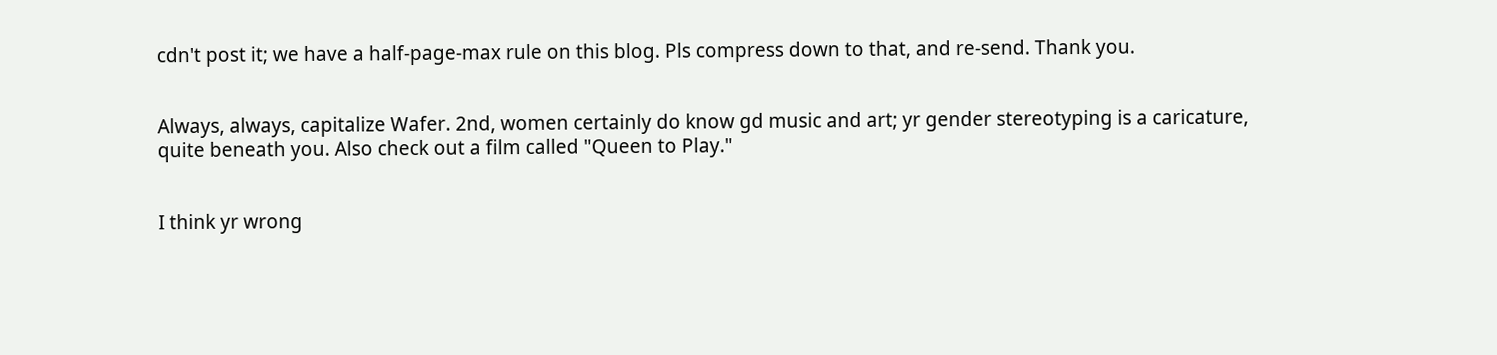cdn't post it; we have a half-page-max rule on this blog. Pls compress down to that, and re-send. Thank you.


Always, always, capitalize Wafer. 2nd, women certainly do know gd music and art; yr gender stereotyping is a caricature, quite beneath you. Also check out a film called "Queen to Play."


I think yr wrong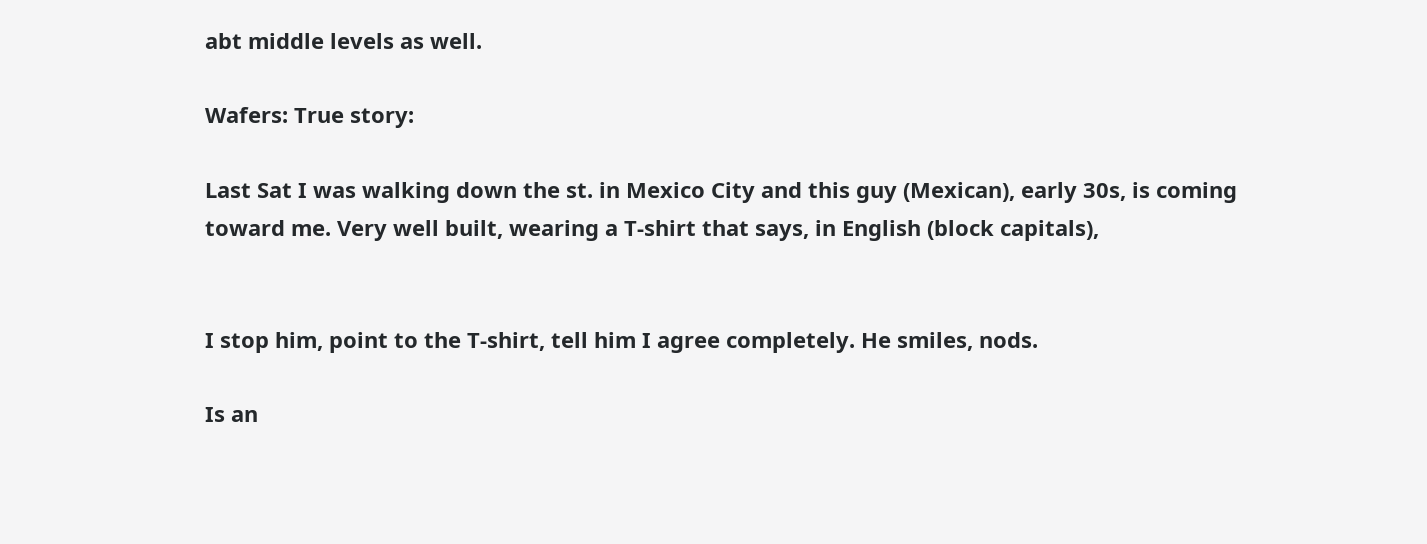abt middle levels as well.

Wafers: True story:

Last Sat I was walking down the st. in Mexico City and this guy (Mexican), early 30s, is coming toward me. Very well built, wearing a T-shirt that says, in English (block capitals),


I stop him, point to the T-shirt, tell him I agree completely. He smiles, nods.

Is an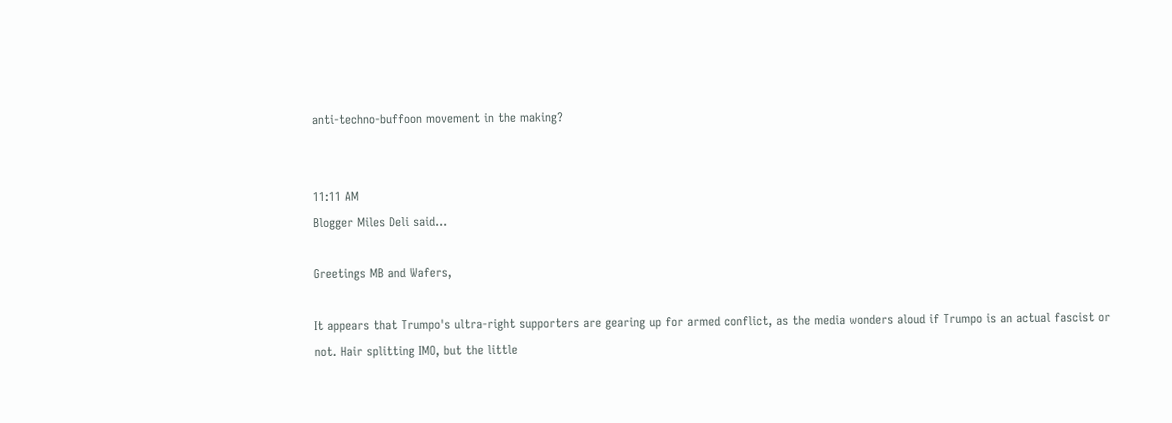anti-techno-buffoon movement in the making?


11:11 AM
Blogger Miles Deli said...

Greetings MB and Wafers,

It appears that Trumpo's ultra-right supporters are gearing up for armed conflict, as the media wonders aloud if Trumpo is an actual fascist or not. Hair splitting IMO, but the little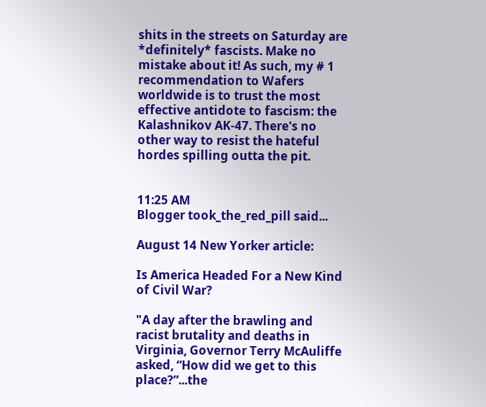shits in the streets on Saturday are *definitely* fascists. Make no mistake about it! As such, my # 1 recommendation to Wafers worldwide is to trust the most effective antidote to fascism: the Kalashnikov AK-47. There's no other way to resist the hateful hordes spilling outta the pit.


11:25 AM
Blogger took_the_red_pill said...

August 14 New Yorker article:

Is America Headed For a New Kind of Civil War?

"A day after the brawling and racist brutality and deaths in Virginia, Governor Terry McAuliffe asked, “How did we get to this place?”...the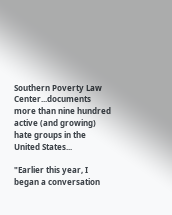Southern Poverty Law Center...documents more than nine hundred active (and growing) hate groups in the United States...

"Earlier this year, I began a conversation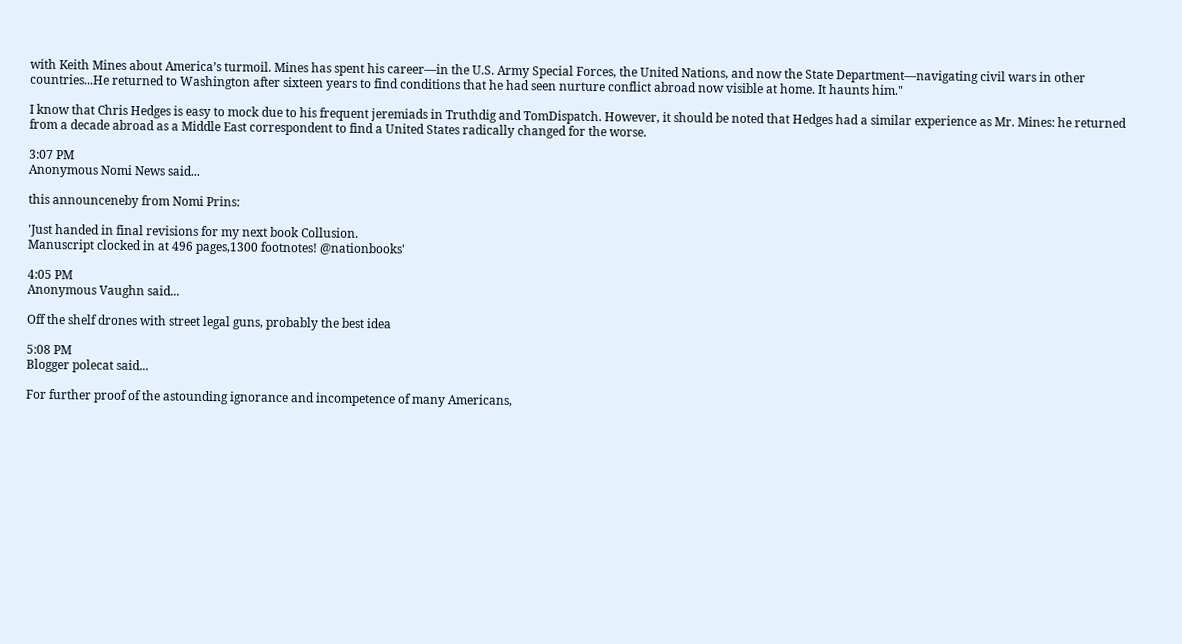with Keith Mines about America’s turmoil. Mines has spent his career—in the U.S. Army Special Forces, the United Nations, and now the State Department—navigating civil wars in other countries...He returned to Washington after sixteen years to find conditions that he had seen nurture conflict abroad now visible at home. It haunts him."

I know that Chris Hedges is easy to mock due to his frequent jeremiads in Truthdig and TomDispatch. However, it should be noted that Hedges had a similar experience as Mr. Mines: he returned from a decade abroad as a Middle East correspondent to find a United States radically changed for the worse.

3:07 PM
Anonymous Nomi News said...

this announceneby from Nomi Prins:

'Just handed in final revisions for my next book Collusion.
Manuscript clocked in at 496 pages,1300 footnotes! @nationbooks'

4:05 PM
Anonymous Vaughn said...

Off the shelf drones with street legal guns, probably the best idea

5:08 PM
Blogger polecat said...

For further proof of the astounding ignorance and incompetence of many Americans,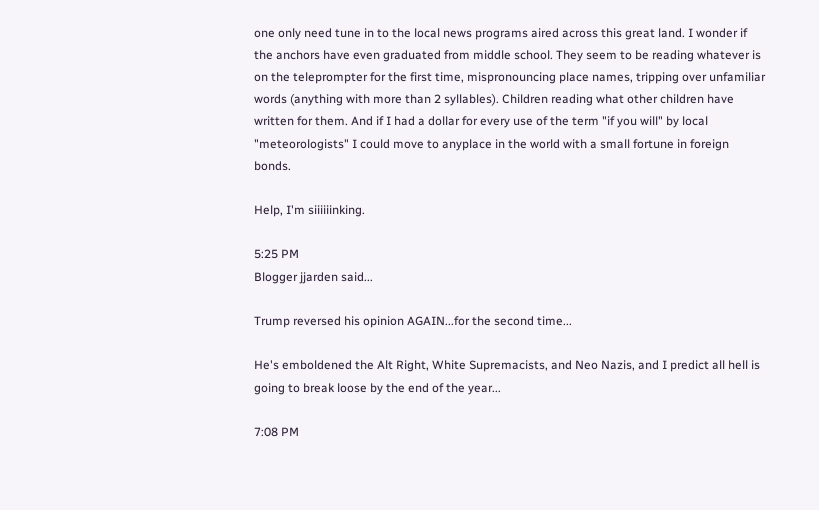one only need tune in to the local news programs aired across this great land. I wonder if the anchors have even graduated from middle school. They seem to be reading whatever is on the teleprompter for the first time, mispronouncing place names, tripping over unfamiliar words (anything with more than 2 syllables). Children reading what other children have written for them. And if I had a dollar for every use of the term "if you will" by local "meteorologists" I could move to anyplace in the world with a small fortune in foreign bonds.

Help, I'm siiiiiinking.

5:25 PM
Blogger jjarden said...

Trump reversed his opinion AGAIN...for the second time...

He's emboldened the Alt Right, White Supremacists, and Neo Nazis, and I predict all hell is going to break loose by the end of the year...

7:08 PM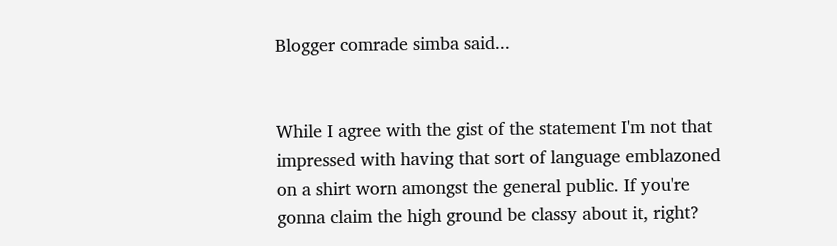Blogger comrade simba said...


While I agree with the gist of the statement I'm not that impressed with having that sort of language emblazoned on a shirt worn amongst the general public. If you're gonna claim the high ground be classy about it, right?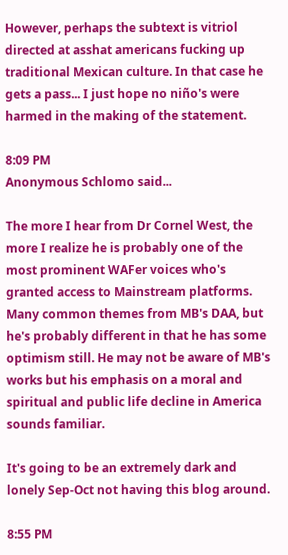However, perhaps the subtext is vitriol directed at asshat americans fucking up traditional Mexican culture. In that case he gets a pass... I just hope no niño's were harmed in the making of the statement.

8:09 PM
Anonymous Schlomo said...

The more I hear from Dr Cornel West, the more I realize he is probably one of the most prominent WAFer voices who's granted access to Mainstream platforms. Many common themes from MB's DAA, but he's probably different in that he has some optimism still. He may not be aware of MB's works but his emphasis on a moral and spiritual and public life decline in America sounds familiar.

It's going to be an extremely dark and lonely Sep-Oct not having this blog around.

8:55 PM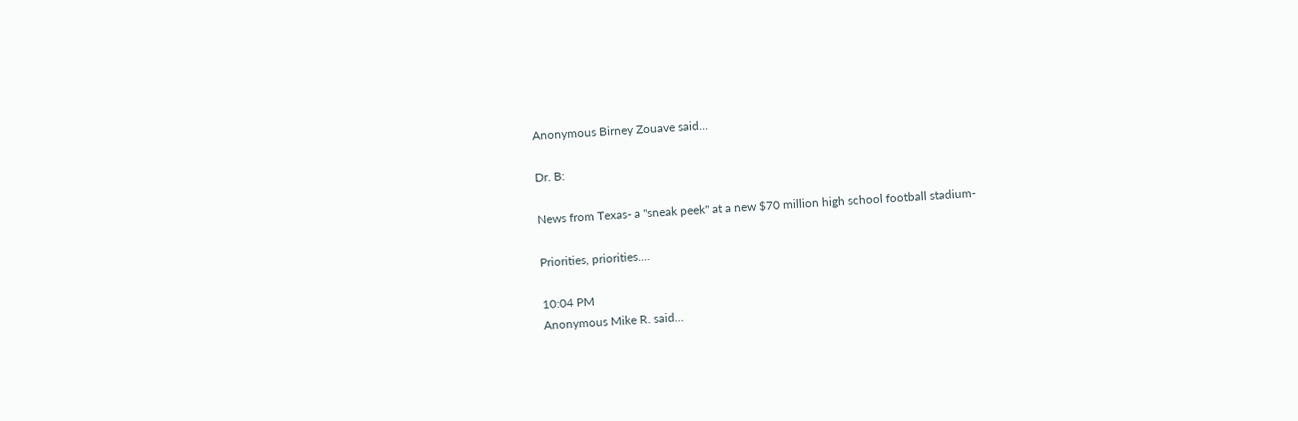Anonymous Birney Zouave said...

Dr. B:

News from Texas- a "sneak peek" at a new $70 million high school football stadium-

Priorities, priorities....

10:04 PM
Anonymous Mike R. said...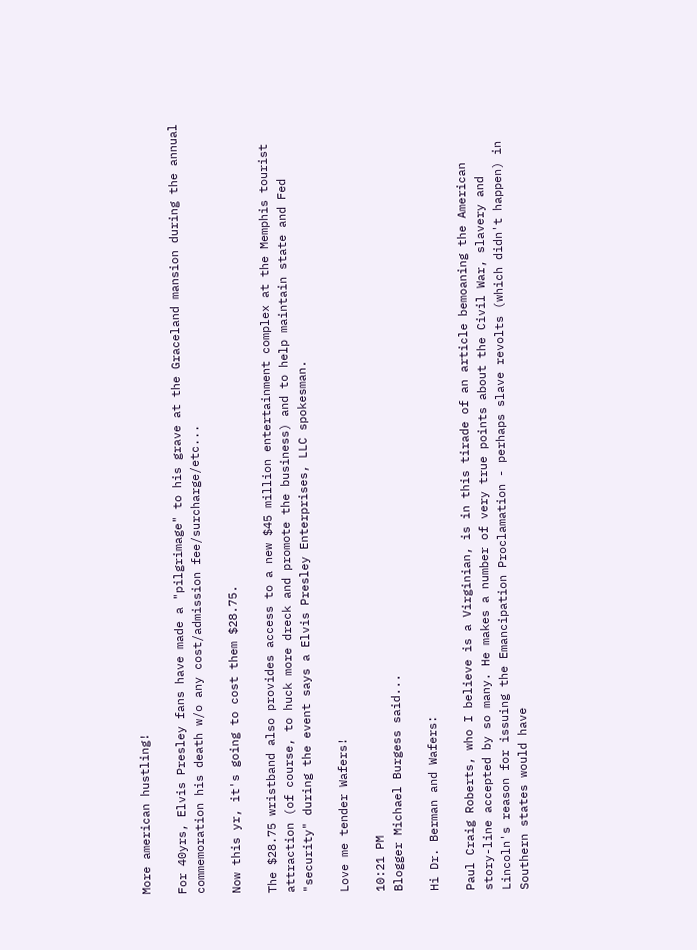More american hustling!

For 40yrs, Elvis Presley fans have made a "pilgrimage" to his grave at the Graceland mansion during the annual commemoration his death w/o any cost/admission fee/surcharge/etc...

Now this yr, it's going to cost them $28.75.

The $28.75 wristband also provides access to a new $45 million entertainment complex at the Memphis tourist attraction (of course, to huck more dreck and promote the business) and to help maintain state and Fed "security" during the event says a Elvis Presley Enterprises, LLC spokesman.

Love me tender Wafers!

10:21 PM
Blogger Michael Burgess said...

Hi Dr. Berman and Wafers:

Paul Craig Roberts, who I believe is a Virginian, is in this tirade of an article bemoaning the American story-line accepted by so many. He makes a number of very true points about the Civil War, slavery and Lincoln's reason for issuing the Emancipation Proclamation - perhaps slave revolts (which didn't happen) in Southern states would have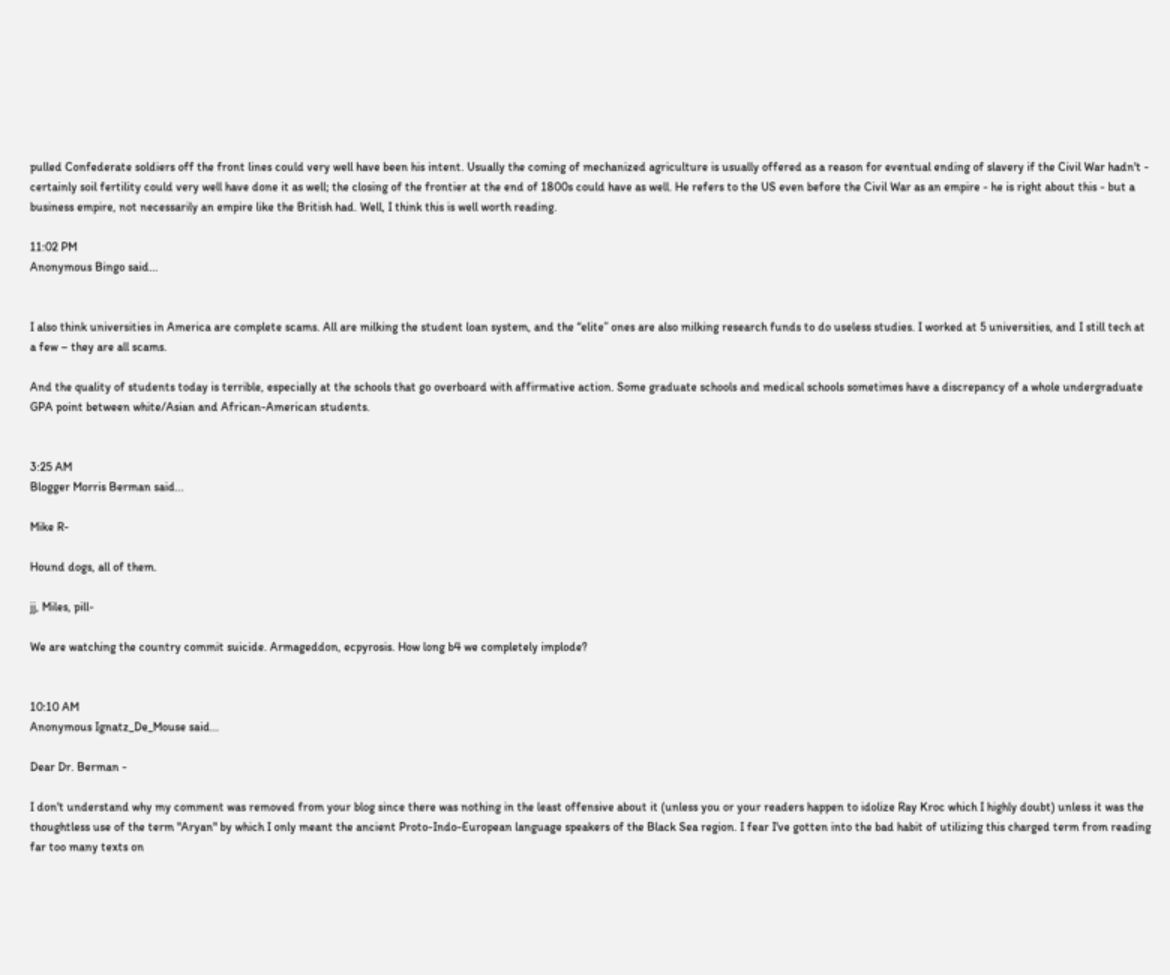pulled Confederate soldiers off the front lines could very well have been his intent. Usually the coming of mechanized agriculture is usually offered as a reason for eventual ending of slavery if the Civil War hadn't - certainly soil fertility could very well have done it as well; the closing of the frontier at the end of 1800s could have as well. He refers to the US even before the Civil War as an empire - he is right about this - but a business empire, not necessarily an empire like the British had. Well, I think this is well worth reading.

11:02 PM
Anonymous Bingo said...


I also think universities in America are complete scams. All are milking the student loan system, and the “elite” ones are also milking research funds to do useless studies. I worked at 5 universities, and I still tech at a few – they are all scams.

And the quality of students today is terrible, especially at the schools that go overboard with affirmative action. Some graduate schools and medical schools sometimes have a discrepancy of a whole undergraduate GPA point between white/Asian and African-American students.


3:25 AM
Blogger Morris Berman said...

Mike R-

Hound dogs, all of them.

jj, Miles, pill-

We are watching the country commit suicide. Armageddon, ecpyrosis. How long b4 we completely implode?


10:10 AM
Anonymous Ignatz_De_Mouse said...

Dear Dr. Berman -

I don't understand why my comment was removed from your blog since there was nothing in the least offensive about it (unless you or your readers happen to idolize Ray Kroc which I highly doubt) unless it was the thoughtless use of the term "Aryan" by which I only meant the ancient Proto-Indo-European language speakers of the Black Sea region. I fear I've gotten into the bad habit of utilizing this charged term from reading far too many texts on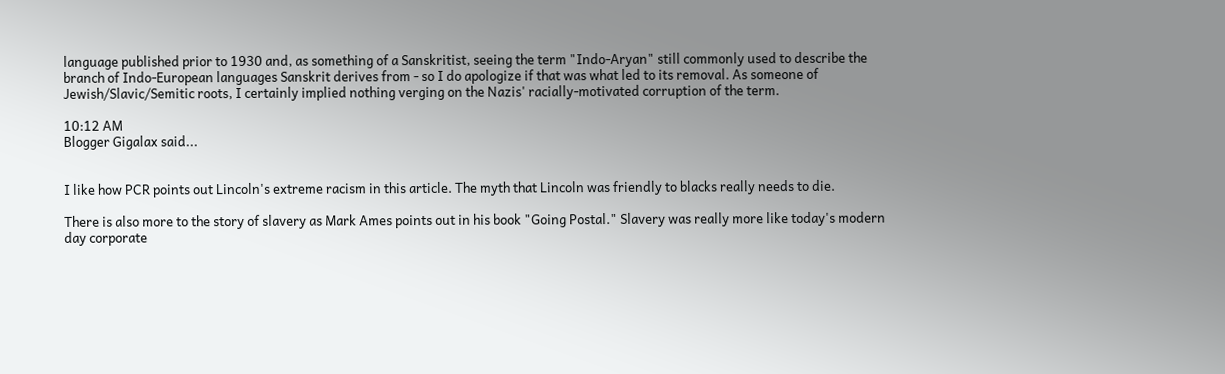language published prior to 1930 and, as something of a Sanskritist, seeing the term "Indo-Aryan" still commonly used to describe the branch of Indo-European languages Sanskrit derives from - so I do apologize if that was what led to its removal. As someone of Jewish/Slavic/Semitic roots, I certainly implied nothing verging on the Nazis' racially-motivated corruption of the term.

10:12 AM
Blogger Gigalax said...


I like how PCR points out Lincoln's extreme racism in this article. The myth that Lincoln was friendly to blacks really needs to die.

There is also more to the story of slavery as Mark Ames points out in his book "Going Postal." Slavery was really more like today's modern day corporate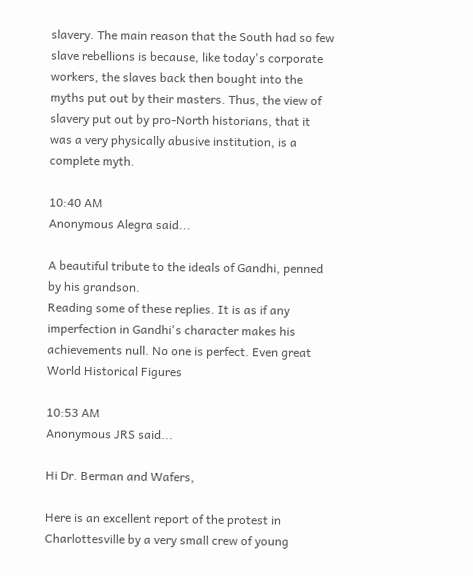slavery. The main reason that the South had so few slave rebellions is because, like today's corporate workers, the slaves back then bought into the myths put out by their masters. Thus, the view of slavery put out by pro-North historians, that it was a very physically abusive institution, is a complete myth.

10:40 AM
Anonymous Alegra said...

A beautiful tribute to the ideals of Gandhi, penned by his grandson.
Reading some of these replies. It is as if any imperfection in Gandhi's character makes his achievements null. No one is perfect. Even great World Historical Figures

10:53 AM
Anonymous JRS said...

Hi Dr. Berman and Wafers,

Here is an excellent report of the protest in Charlottesville by a very small crew of young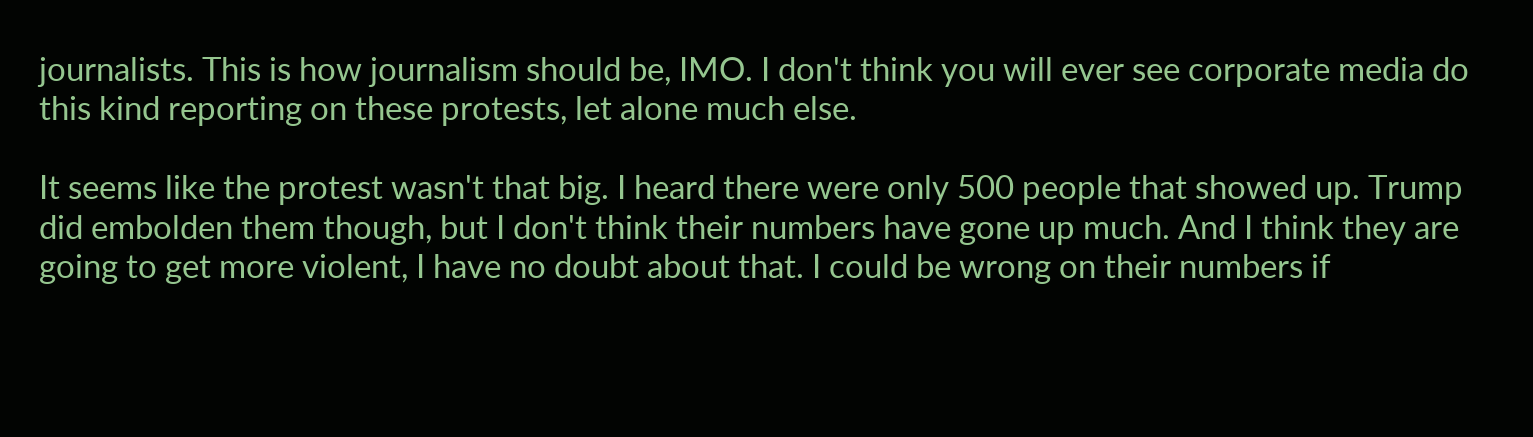journalists. This is how journalism should be, IMO. I don't think you will ever see corporate media do this kind reporting on these protests, let alone much else.

It seems like the protest wasn't that big. I heard there were only 500 people that showed up. Trump did embolden them though, but I don't think their numbers have gone up much. And I think they are going to get more violent, I have no doubt about that. I could be wrong on their numbers if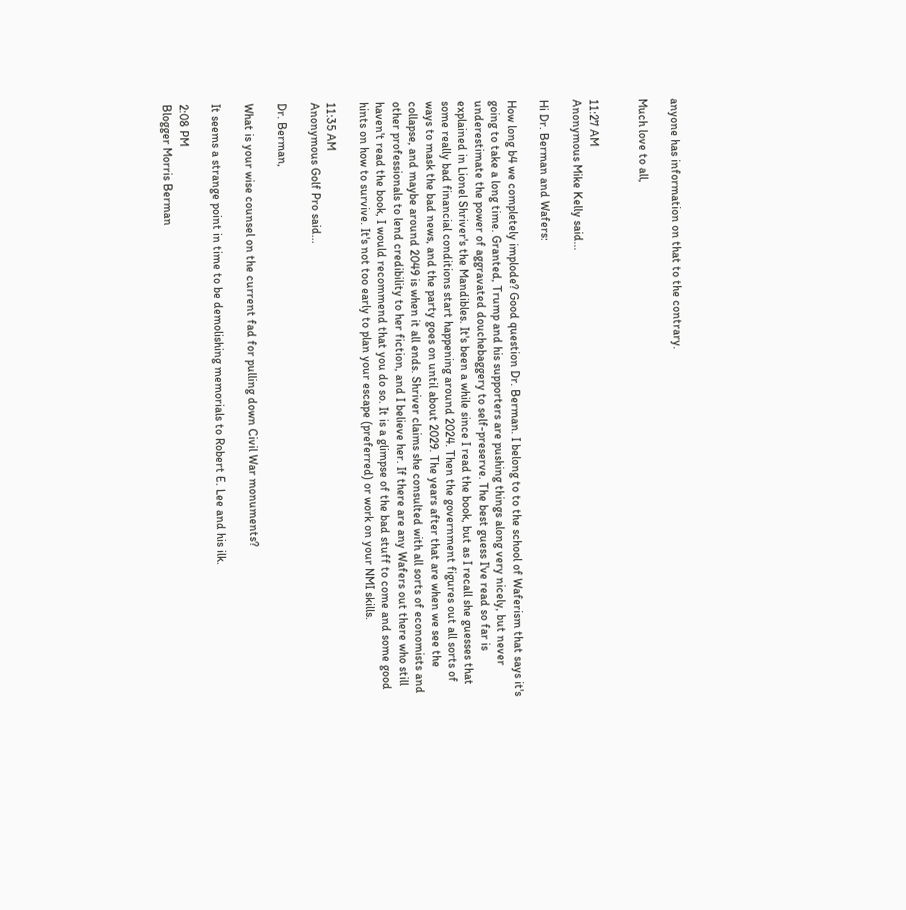anyone has information on that to the contrary.

Much love to all,


11:27 AM
Anonymous Mike Kelly said...

Hi Dr. Berman and Wafers:

How long b4 we completely implode? Good question Dr. Berman. I belong to to the school of Waferism that says it's going to take a long time. Granted, Trump and his supporters are pushing things along very nicely, but never underestimate the power of aggravated douchebaggery to self-preserve. The best guess I've read so far is explained in Lionel Shriver's the Mandibles. It's been a while since I read the book, but as I recall she guesses that some really bad financial conditions start happening around 2024. Then the government figures out all sorts of ways to mask the bad news, and the party goes on until about 2029. The years after that are when we see the collapse, and maybe around 2049 is when it all ends. Shriver claims she consulted with all sorts of economists and other professionals to lend credibility to her fiction, and I believe her. If there are any Wafers out there who still haven't read the book, I would recommend that you do so. It is a glimpse of the bad stuff to come and some good hints on how to survive. It's not too early to plan your escape (preferred) or work on your NMI skills.

11:35 AM
Anonymous Golf Pro said...

Dr. Berman,

What is your wise counsel on the current fad for pulling down Civil War monuments?

It seems a strange point in time to be demolishing memorials to Robert E. Lee and his ilk.

2:08 PM
Blogger Morris Berman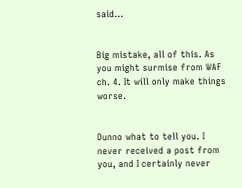said...


Big mistake, all of this. As you might surmise from WAF ch. 4. It will only make things worse.


Dunno what to tell you. I never received a post from you, and I certainly never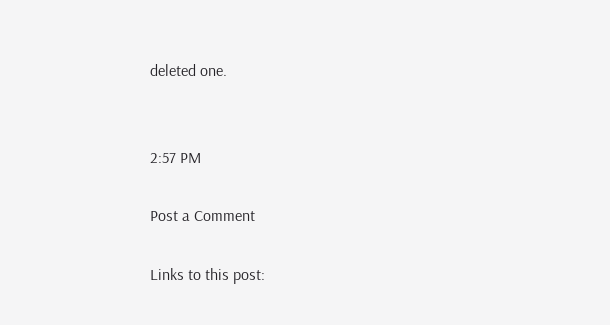deleted one.


2:57 PM

Post a Comment

Links to this post: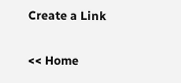Create a Link

<< Home